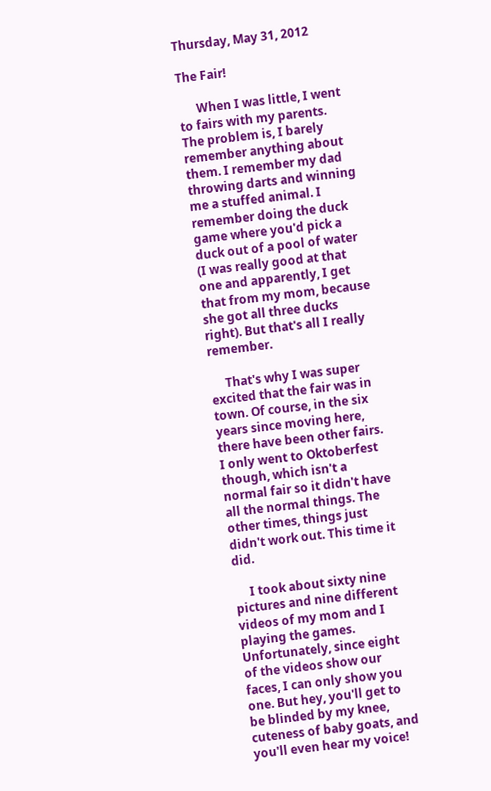Thursday, May 31, 2012

The Fair!

      When I was little, I went to fairs with my parents. The problem is, I barely remember anything about them. I remember my dad throwing darts and winning me a stuffed animal. I remember doing the duck game where you'd pick a duck out of a pool of water (I was really good at that one and apparently, I get that from my mom, because she got all three ducks right). But that's all I really remember.

     That's why I was super excited that the fair was in town. Of course, in the six years since moving here, there have been other fairs. I only went to Oktoberfest though, which isn't a normal fair so it didn't have all the normal things. The other times, things just didn't work out. This time it did.

     I took about sixty nine pictures and nine different videos of my mom and I playing the games. Unfortunately, since eight of the videos show our faces, I can only show you one. But hey, you'll get to be blinded by my knee, cuteness of baby goats, and you'll even hear my voice!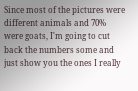Since most of the pictures were different animals and 70% were goats, I'm going to cut back the numbers some and just show you the ones I really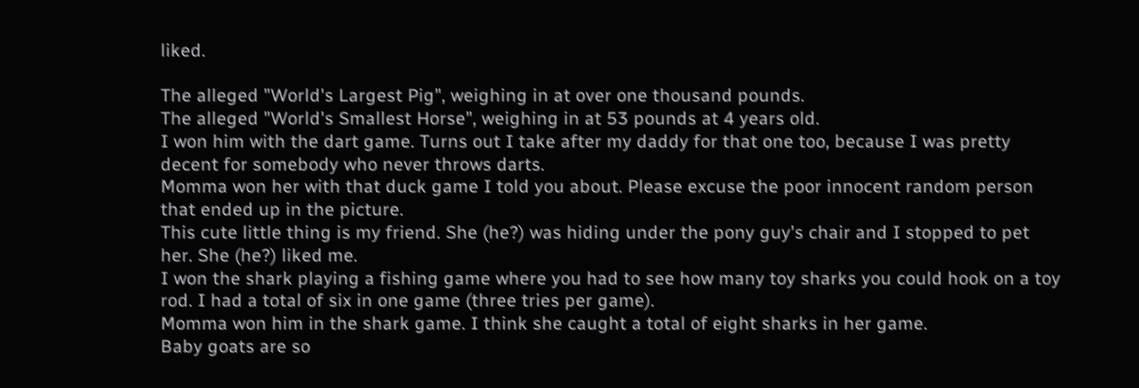liked.

The alleged "World's Largest Pig", weighing in at over one thousand pounds.
The alleged "World's Smallest Horse", weighing in at 53 pounds at 4 years old.
I won him with the dart game. Turns out I take after my daddy for that one too, because I was pretty decent for somebody who never throws darts.
Momma won her with that duck game I told you about. Please excuse the poor innocent random person that ended up in the picture.
This cute little thing is my friend. She (he?) was hiding under the pony guy's chair and I stopped to pet her. She (he?) liked me.
I won the shark playing a fishing game where you had to see how many toy sharks you could hook on a toy rod. I had a total of six in one game (three tries per game).
Momma won him in the shark game. I think she caught a total of eight sharks in her game.
Baby goats are so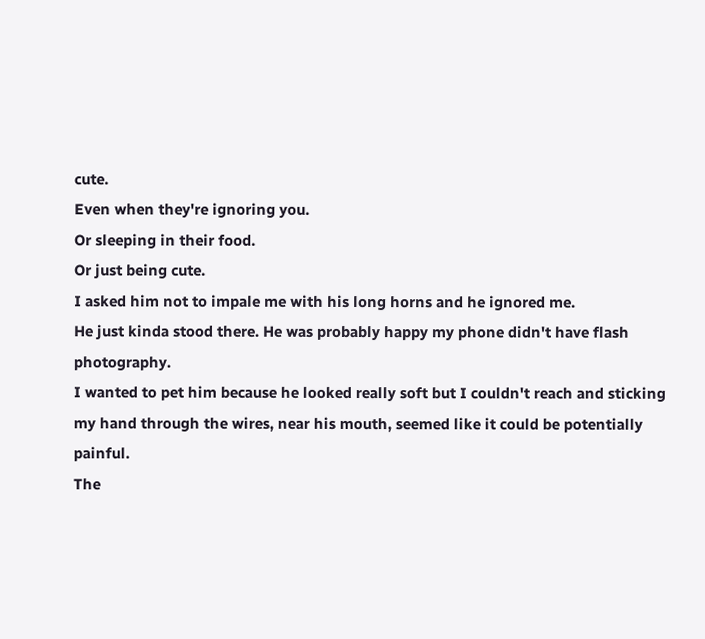cute.
Even when they're ignoring you.
Or sleeping in their food.
Or just being cute.
I asked him not to impale me with his long horns and he ignored me.
He just kinda stood there. He was probably happy my phone didn't have flash photography.
I wanted to pet him because he looked really soft but I couldn't reach and sticking my hand through the wires, near his mouth, seemed like it could be potentially painful.
The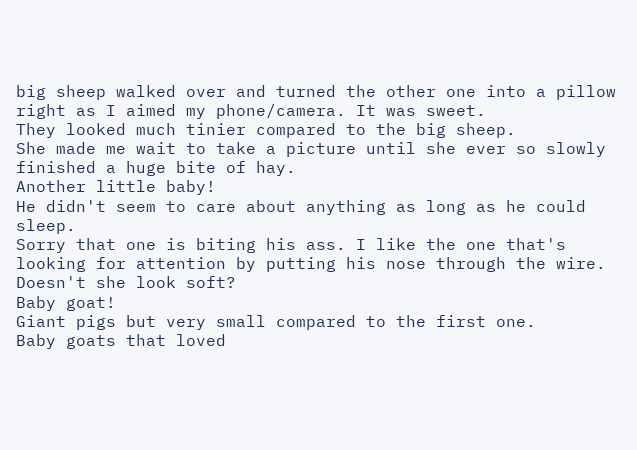big sheep walked over and turned the other one into a pillow right as I aimed my phone/camera. It was sweet.
They looked much tinier compared to the big sheep.
She made me wait to take a picture until she ever so slowly finished a huge bite of hay.
Another little baby!
He didn't seem to care about anything as long as he could sleep.
Sorry that one is biting his ass. I like the one that's looking for attention by putting his nose through the wire.
Doesn't she look soft?
Baby goat!
Giant pigs but very small compared to the first one.
Baby goats that loved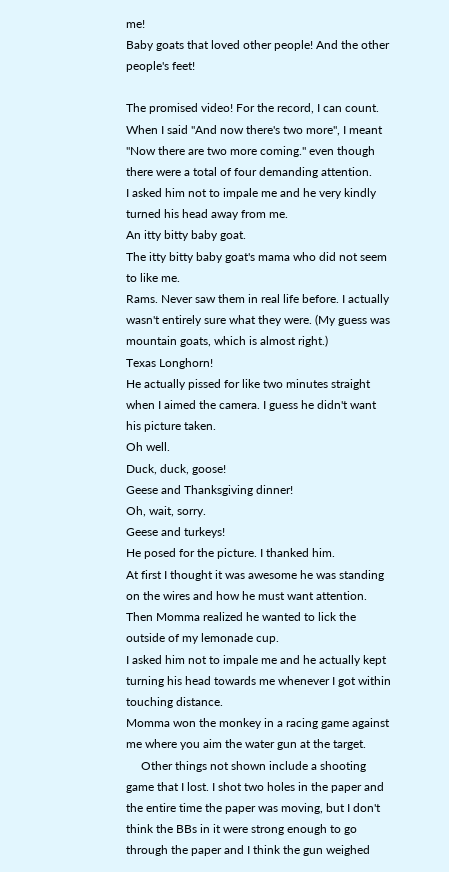me!
Baby goats that loved other people! And the other people's feet!

The promised video! For the record, I can count. When I said "And now there's two more", I meant "Now there are two more coming." even though there were a total of four demanding attention.
I asked him not to impale me and he very kindly turned his head away from me.
An itty bitty baby goat.
The itty bitty baby goat's mama who did not seem to like me.
Rams. Never saw them in real life before. I actually wasn't entirely sure what they were. (My guess was mountain goats, which is almost right.)
Texas Longhorn!
He actually pissed for like two minutes straight when I aimed the camera. I guess he didn't want his picture taken.
Oh well.
Duck, duck, goose!
Geese and Thanksgiving dinner!
Oh, wait, sorry.
Geese and turkeys!
He posed for the picture. I thanked him.
At first I thought it was awesome he was standing on the wires and how he must want attention.
Then Momma realized he wanted to lick the outside of my lemonade cup.
I asked him not to impale me and he actually kept turning his head towards me whenever I got within touching distance.
Momma won the monkey in a racing game against me where you aim the water gun at the target.
     Other things not shown include a shooting game that I lost. I shot two holes in the paper and the entire time the paper was moving, but I don't think the BBs in it were strong enough to go through the paper and I think the gun weighed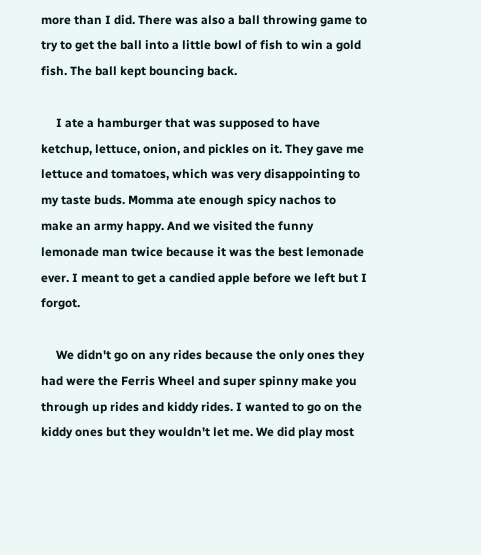more than I did. There was also a ball throwing game to try to get the ball into a little bowl of fish to win a gold fish. The ball kept bouncing back.

     I ate a hamburger that was supposed to have ketchup, lettuce, onion, and pickles on it. They gave me lettuce and tomatoes, which was very disappointing to my taste buds. Momma ate enough spicy nachos to make an army happy. And we visited the funny lemonade man twice because it was the best lemonade ever. I meant to get a candied apple before we left but I forgot.

     We didn't go on any rides because the only ones they had were the Ferris Wheel and super spinny make you through up rides and kiddy rides. I wanted to go on the kiddy ones but they wouldn't let me. We did play most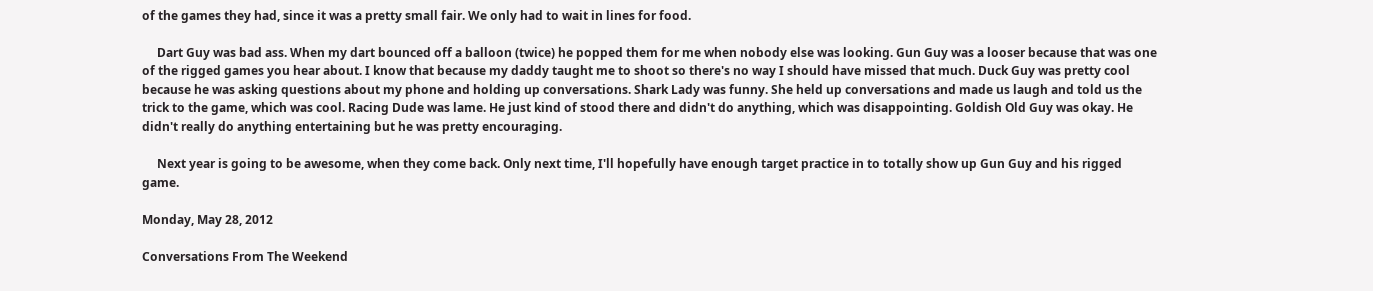of the games they had, since it was a pretty small fair. We only had to wait in lines for food.

     Dart Guy was bad ass. When my dart bounced off a balloon (twice) he popped them for me when nobody else was looking. Gun Guy was a looser because that was one of the rigged games you hear about. I know that because my daddy taught me to shoot so there's no way I should have missed that much. Duck Guy was pretty cool  because he was asking questions about my phone and holding up conversations. Shark Lady was funny. She held up conversations and made us laugh and told us the trick to the game, which was cool. Racing Dude was lame. He just kind of stood there and didn't do anything, which was disappointing. Goldish Old Guy was okay. He didn't really do anything entertaining but he was pretty encouraging.

     Next year is going to be awesome, when they come back. Only next time, I'll hopefully have enough target practice in to totally show up Gun Guy and his rigged game.

Monday, May 28, 2012

Conversations From The Weekend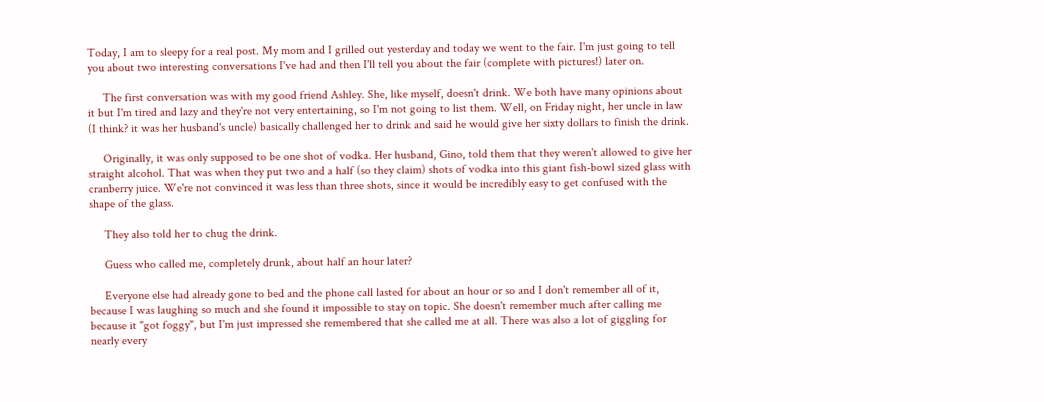Today, I am to sleepy for a real post. My mom and I grilled out yesterday and today we went to the fair. I'm just going to tell you about two interesting conversations I've had and then I'll tell you about the fair (complete with pictures!) later on.

     The first conversation was with my good friend Ashley. She, like myself, doesn't drink. We both have many opinions about it but I'm tired and lazy and they're not very entertaining, so I'm not going to list them. Well, on Friday night, her uncle in law (I think? it was her husband's uncle) basically challenged her to drink and said he would give her sixty dollars to finish the drink.

     Originally, it was only supposed to be one shot of vodka. Her husband, Gino, told them that they weren't allowed to give her straight alcohol. That was when they put two and a half (so they claim) shots of vodka into this giant fish-bowl sized glass with cranberry juice. We're not convinced it was less than three shots, since it would be incredibly easy to get confused with the shape of the glass.

     They also told her to chug the drink.

     Guess who called me, completely drunk, about half an hour later?

     Everyone else had already gone to bed and the phone call lasted for about an hour or so and I don't remember all of it, because I was laughing so much and she found it impossible to stay on topic. She doesn't remember much after calling me because it "got foggy", but I'm just impressed she remembered that she called me at all. There was also a lot of giggling for nearly every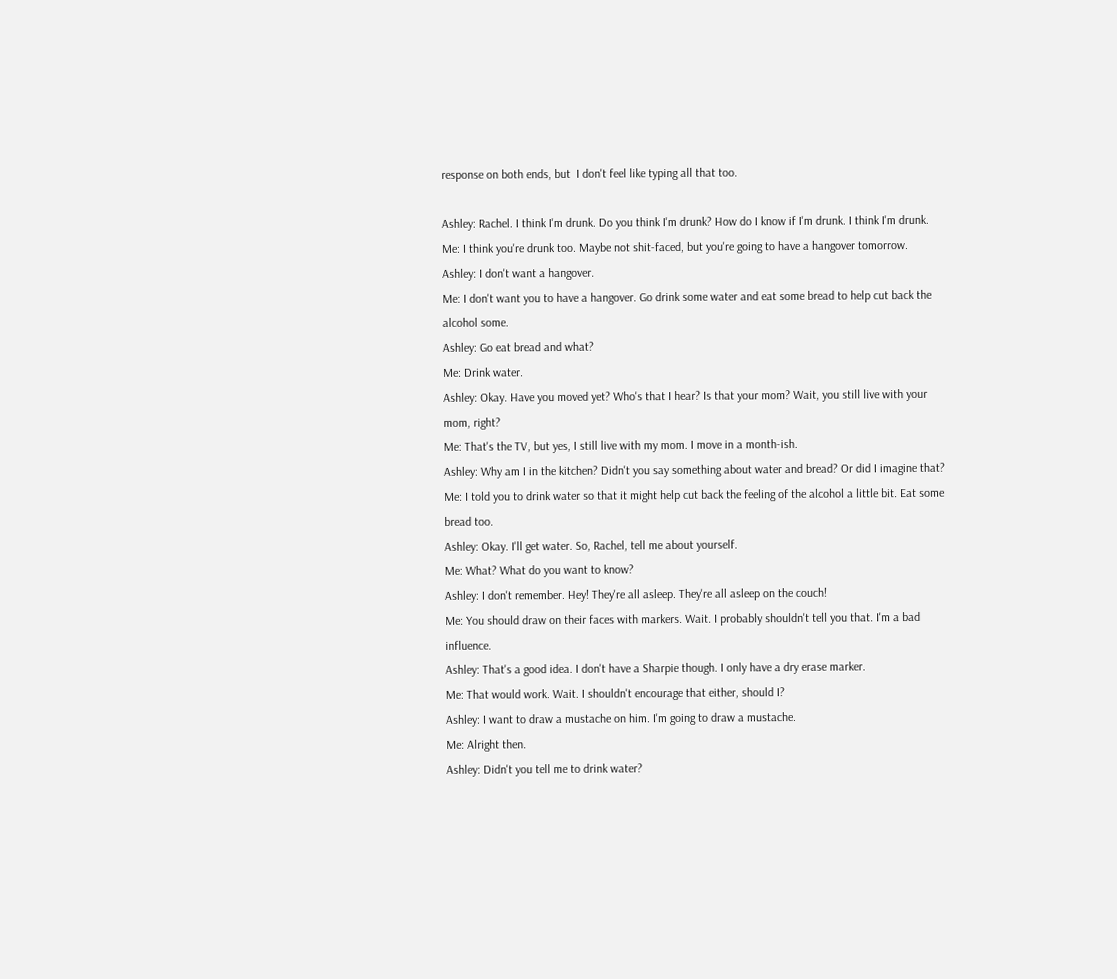response on both ends, but  I don't feel like typing all that too.

Ashley: Rachel. I think I'm drunk. Do you think I'm drunk? How do I know if I'm drunk. I think I'm drunk.
Me: I think you're drunk too. Maybe not shit-faced, but you're going to have a hangover tomorrow.
Ashley: I don't want a hangover.
Me: I don't want you to have a hangover. Go drink some water and eat some bread to help cut back the alcohol some.
Ashley: Go eat bread and what?
Me: Drink water.
Ashley: Okay. Have you moved yet? Who's that I hear? Is that your mom? Wait, you still live with your mom, right?
Me: That's the TV, but yes, I still live with my mom. I move in a month-ish.
Ashley: Why am I in the kitchen? Didn't you say something about water and bread? Or did I imagine that?
Me: I told you to drink water so that it might help cut back the feeling of the alcohol a little bit. Eat some bread too.
Ashley: Okay. I'll get water. So, Rachel, tell me about yourself.
Me: What? What do you want to know?
Ashley: I don't remember. Hey! They're all asleep. They're all asleep on the couch!
Me: You should draw on their faces with markers. Wait. I probably shouldn't tell you that. I'm a bad influence.
Ashley: That's a good idea. I don't have a Sharpie though. I only have a dry erase marker.
Me: That would work. Wait. I shouldn't encourage that either, should I?
Ashley: I want to draw a mustache on him. I'm going to draw a mustache.
Me: Alright then.
Ashley: Didn't you tell me to drink water?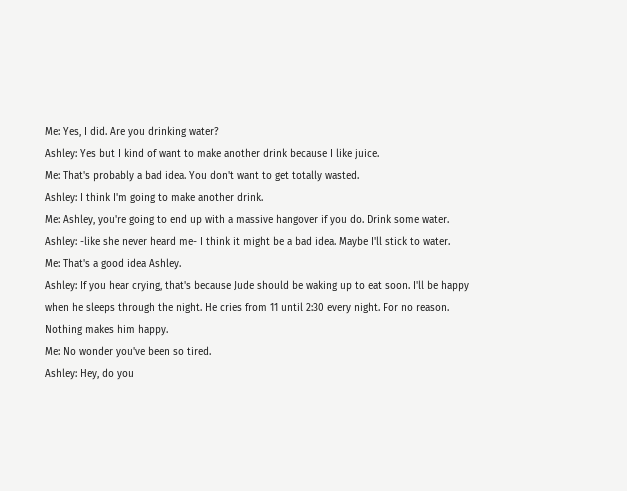Me: Yes, I did. Are you drinking water?
Ashley: Yes but I kind of want to make another drink because I like juice.
Me: That's probably a bad idea. You don't want to get totally wasted.
Ashley: I think I'm going to make another drink.
Me: Ashley, you're going to end up with a massive hangover if you do. Drink some water.
Ashley: -like she never heard me- I think it might be a bad idea. Maybe I'll stick to water.
Me: That's a good idea Ashley.
Ashley: If you hear crying, that's because Jude should be waking up to eat soon. I'll be happy when he sleeps through the night. He cries from 11 until 2:30 every night. For no reason. Nothing makes him happy.
Me: No wonder you've been so tired.
Ashley: Hey, do you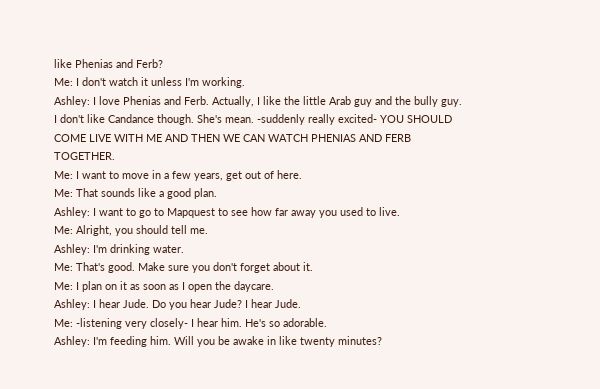like Phenias and Ferb?
Me: I don't watch it unless I'm working.
Ashley: I love Phenias and Ferb. Actually, I like the little Arab guy and the bully guy. I don't like Candance though. She's mean. -suddenly really excited- YOU SHOULD COME LIVE WITH ME AND THEN WE CAN WATCH PHENIAS AND FERB TOGETHER.
Me: I want to move in a few years, get out of here.
Me: That sounds like a good plan.
Ashley: I want to go to Mapquest to see how far away you used to live.
Me: Alright, you should tell me.
Ashley: I'm drinking water.
Me: That's good. Make sure you don't forget about it.
Me: I plan on it as soon as I open the daycare.
Ashley: I hear Jude. Do you hear Jude? I hear Jude.
Me: -listening very closely- I hear him. He's so adorable.
Ashley: I'm feeding him. Will you be awake in like twenty minutes?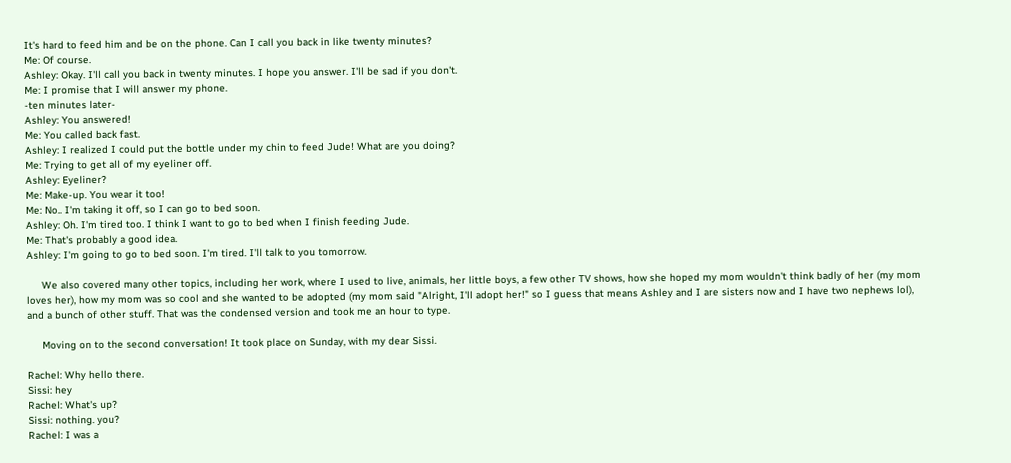It's hard to feed him and be on the phone. Can I call you back in like twenty minutes?
Me: Of course.
Ashley: Okay. I'll call you back in twenty minutes. I hope you answer. I'll be sad if you don't.
Me: I promise that I will answer my phone.
-ten minutes later-
Ashley: You answered!
Me: You called back fast.
Ashley: I realized I could put the bottle under my chin to feed Jude! What are you doing?
Me: Trying to get all of my eyeliner off.
Ashley: Eyeliner?
Me: Make-up. You wear it too!
Me: No.. I'm taking it off, so I can go to bed soon.
Ashley: Oh. I'm tired too. I think I want to go to bed when I finish feeding Jude.
Me: That's probably a good idea.
Ashley: I'm going to go to bed soon. I'm tired. I'll talk to you tomorrow.

     We also covered many other topics, including her work, where I used to live, animals, her little boys, a few other TV shows, how she hoped my mom wouldn't think badly of her (my mom loves her), how my mom was so cool and she wanted to be adopted (my mom said "Alright, I'll adopt her!" so I guess that means Ashley and I are sisters now and I have two nephews lol), and a bunch of other stuff. That was the condensed version and took me an hour to type.

     Moving on to the second conversation! It took place on Sunday, with my dear Sissi.

Rachel: Why hello there.
Sissi: hey
Rachel: What's up?
Sissi: nothing. you?
Rachel: I was a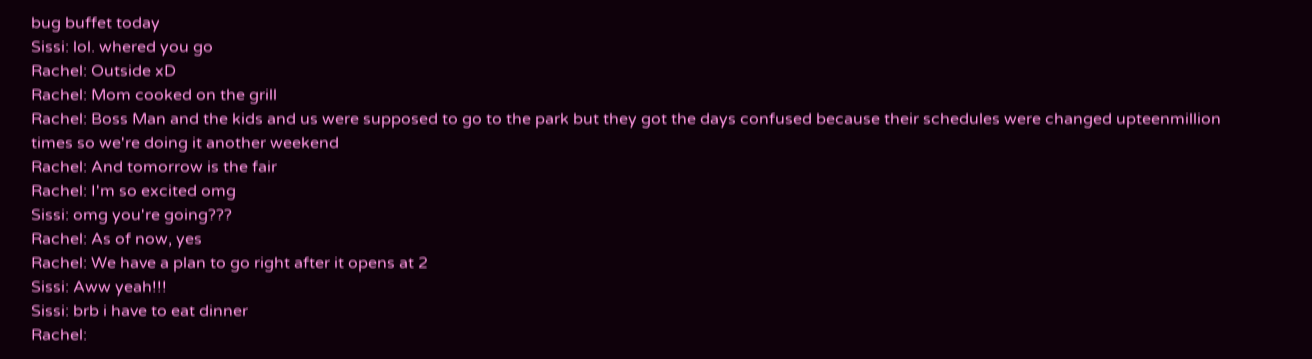bug buffet today
Sissi: lol. whered you go
Rachel: Outside xD
Rachel: Mom cooked on the grill
Rachel: Boss Man and the kids and us were supposed to go to the park but they got the days confused because their schedules were changed upteenmillion times so we're doing it another weekend
Rachel: And tomorrow is the fair
Rachel: I'm so excited omg
Sissi: omg you're going???
Rachel: As of now, yes
Rachel: We have a plan to go right after it opens at 2
Sissi: Aww yeah!!!
Sissi: brb i have to eat dinner
Rachel: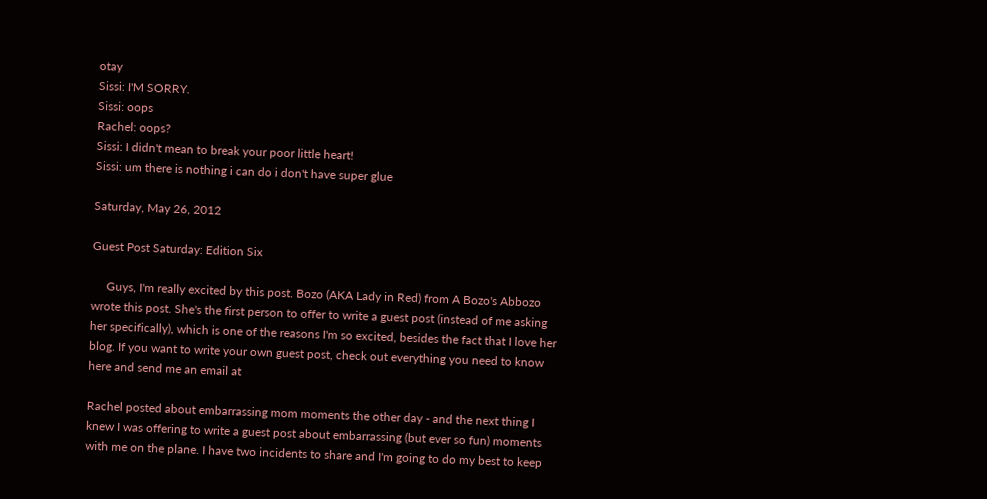otay
Sissi: I'M SORRY.
Sissi: oops
Rachel: oops?
Sissi: I didn't mean to break your poor little heart!
Sissi: um there is nothing i can do i don't have super glue

Saturday, May 26, 2012

Guest Post Saturday: Edition Six

     Guys, I'm really excited by this post. Bozo (AKA Lady in Red) from A Bozo's Abbozo wrote this post. She's the first person to offer to write a guest post (instead of me asking her specifically), which is one of the reasons I'm so excited, besides the fact that I love her blog. If you want to write your own guest post, check out everything you need to know here and send me an email at

Rachel posted about embarrassing mom moments the other day - and the next thing I knew I was offering to write a guest post about embarrassing (but ever so fun) moments with me on the plane. I have two incidents to share and I'm going to do my best to keep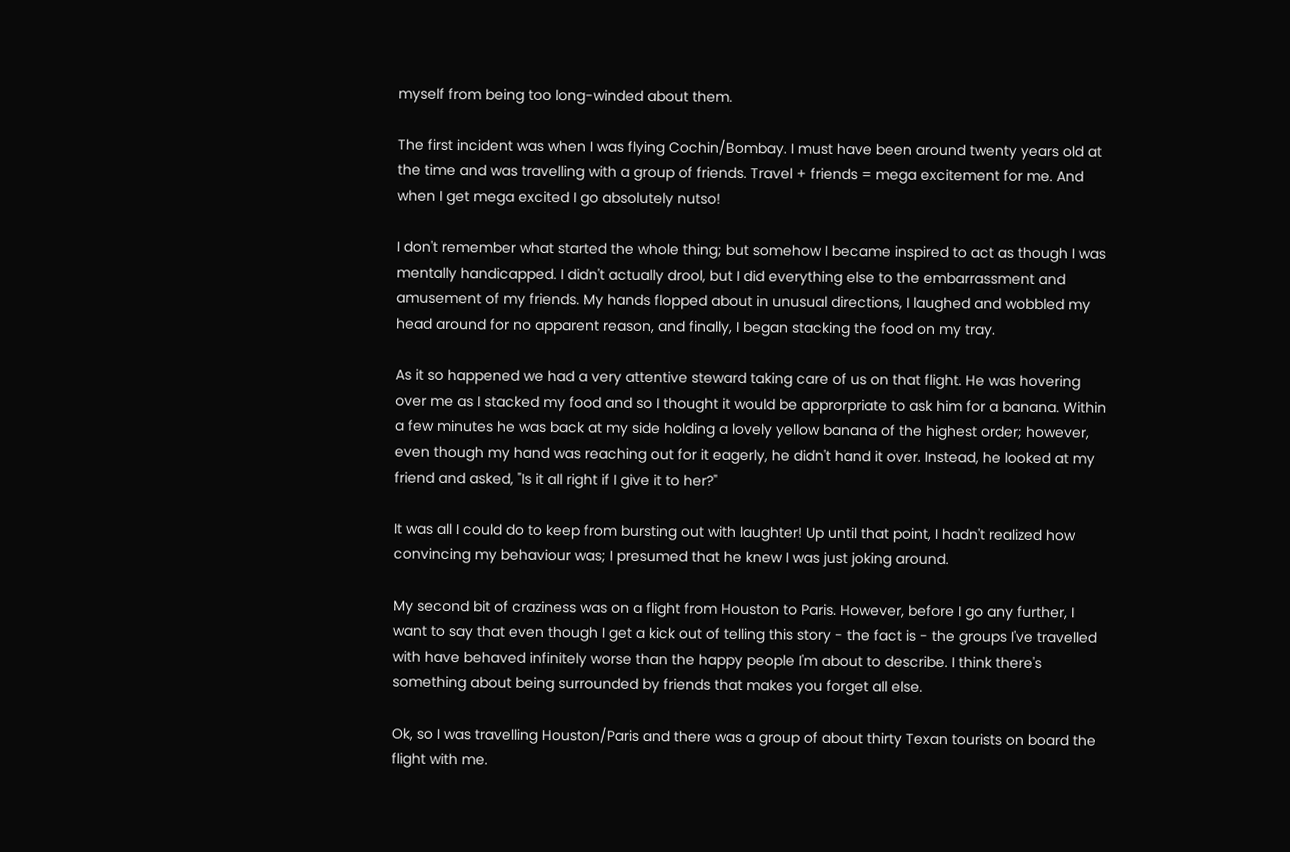myself from being too long-winded about them.

The first incident was when I was flying Cochin/Bombay. I must have been around twenty years old at the time and was travelling with a group of friends. Travel + friends = mega excitement for me. And when I get mega excited I go absolutely nutso!

I don't remember what started the whole thing; but somehow I became inspired to act as though I was mentally handicapped. I didn't actually drool, but I did everything else to the embarrassment and amusement of my friends. My hands flopped about in unusual directions, I laughed and wobbled my head around for no apparent reason, and finally, I began stacking the food on my tray.

As it so happened we had a very attentive steward taking care of us on that flight. He was hovering over me as I stacked my food and so I thought it would be approrpriate to ask him for a banana. Within a few minutes he was back at my side holding a lovely yellow banana of the highest order; however, even though my hand was reaching out for it eagerly, he didn't hand it over. Instead, he looked at my friend and asked, "Is it all right if I give it to her?"

It was all I could do to keep from bursting out with laughter! Up until that point, I hadn't realized how convincing my behaviour was; I presumed that he knew I was just joking around.

My second bit of craziness was on a flight from Houston to Paris. However, before I go any further, I want to say that even though I get a kick out of telling this story - the fact is - the groups I've travelled with have behaved infinitely worse than the happy people I'm about to describe. I think there's something about being surrounded by friends that makes you forget all else.

Ok, so I was travelling Houston/Paris and there was a group of about thirty Texan tourists on board the flight with me.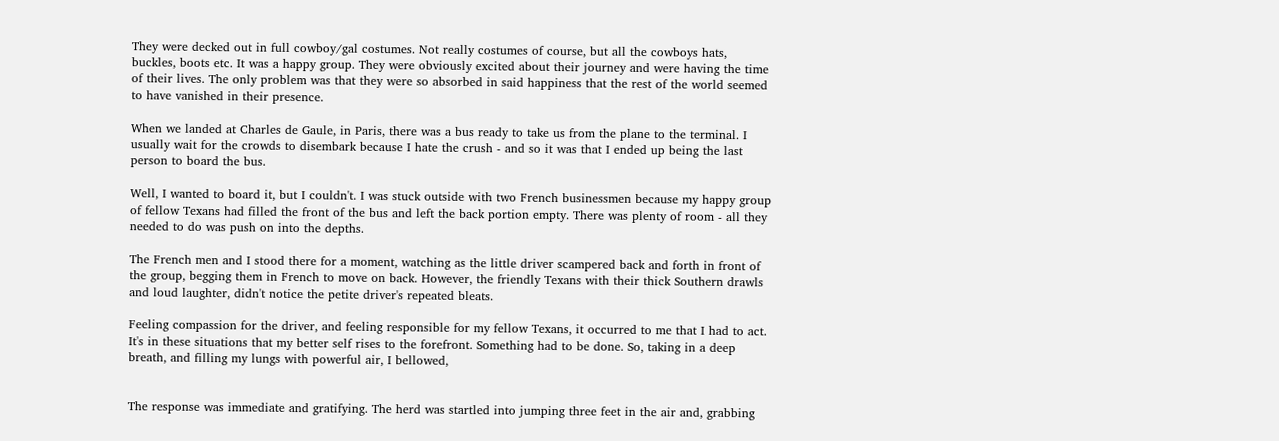They were decked out in full cowboy/gal costumes. Not really costumes of course, but all the cowboys hats, buckles, boots etc. It was a happy group. They were obviously excited about their journey and were having the time of their lives. The only problem was that they were so absorbed in said happiness that the rest of the world seemed to have vanished in their presence.

When we landed at Charles de Gaule, in Paris, there was a bus ready to take us from the plane to the terminal. I usually wait for the crowds to disembark because I hate the crush - and so it was that I ended up being the last person to board the bus.

Well, I wanted to board it, but I couldn't. I was stuck outside with two French businessmen because my happy group of fellow Texans had filled the front of the bus and left the back portion empty. There was plenty of room - all they needed to do was push on into the depths.

The French men and I stood there for a moment, watching as the little driver scampered back and forth in front of the group, begging them in French to move on back. However, the friendly Texans with their thick Southern drawls and loud laughter, didn't notice the petite driver's repeated bleats.

Feeling compassion for the driver, and feeling responsible for my fellow Texans, it occurred to me that I had to act. It's in these situations that my better self rises to the forefront. Something had to be done. So, taking in a deep breath, and filling my lungs with powerful air, I bellowed,


The response was immediate and gratifying. The herd was startled into jumping three feet in the air and, grabbing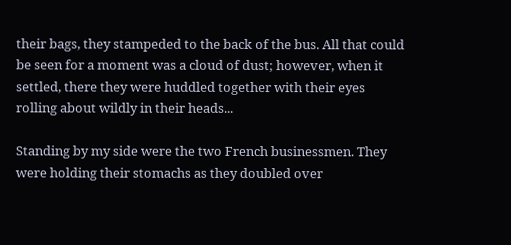their bags, they stampeded to the back of the bus. All that could be seen for a moment was a cloud of dust; however, when it settled, there they were huddled together with their eyes rolling about wildly in their heads...

Standing by my side were the two French businessmen. They were holding their stomachs as they doubled over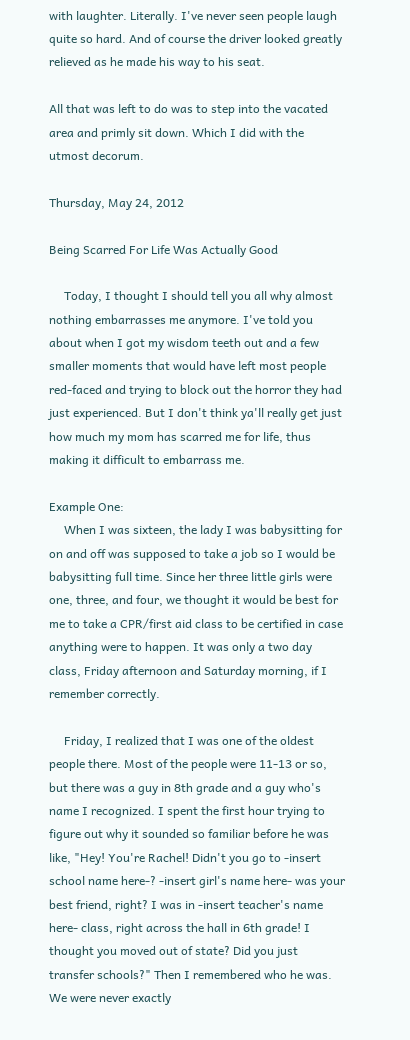with laughter. Literally. I've never seen people laugh quite so hard. And of course the driver looked greatly relieved as he made his way to his seat.

All that was left to do was to step into the vacated area and primly sit down. Which I did with the utmost decorum.

Thursday, May 24, 2012

Being Scarred For Life Was Actually Good

     Today, I thought I should tell you all why almost nothing embarrasses me anymore. I've told you about when I got my wisdom teeth out and a few smaller moments that would have left most people red-faced and trying to block out the horror they had just experienced. But I don't think ya'll really get just how much my mom has scarred me for life, thus making it difficult to embarrass me.

Example One:
     When I was sixteen, the lady I was babysitting for on and off was supposed to take a job so I would be babysitting full time. Since her three little girls were one, three, and four, we thought it would be best for me to take a CPR/first aid class to be certified in case anything were to happen. It was only a two day class, Friday afternoon and Saturday morning, if I remember correctly.

     Friday, I realized that I was one of the oldest people there. Most of the people were 11-13 or so, but there was a guy in 8th grade and a guy who's name I recognized. I spent the first hour trying to figure out why it sounded so familiar before he was like, "Hey! You're Rachel! Didn't you go to -insert school name here-? -insert girl's name here- was your best friend, right? I was in -insert teacher's name here- class, right across the hall in 6th grade! I thought you moved out of state? Did you just transfer schools?" Then I remembered who he was. We were never exactly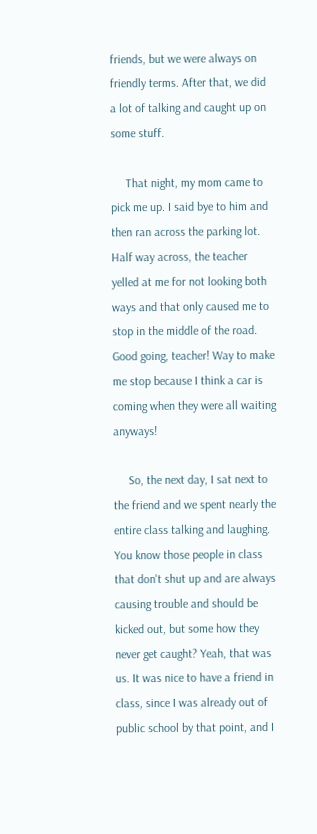friends, but we were always on friendly terms. After that, we did a lot of talking and caught up on some stuff.

     That night, my mom came to pick me up. I said bye to him and then ran across the parking lot. Half way across, the teacher yelled at me for not looking both ways and that only caused me to stop in the middle of the road. Good going, teacher! Way to make me stop because I think a car is coming when they were all waiting anyways!

     So, the next day, I sat next to the friend and we spent nearly the entire class talking and laughing. You know those people in class that don't shut up and are always causing trouble and should be kicked out, but some how they never get caught? Yeah, that was us. It was nice to have a friend in class, since I was already out of public school by that point, and I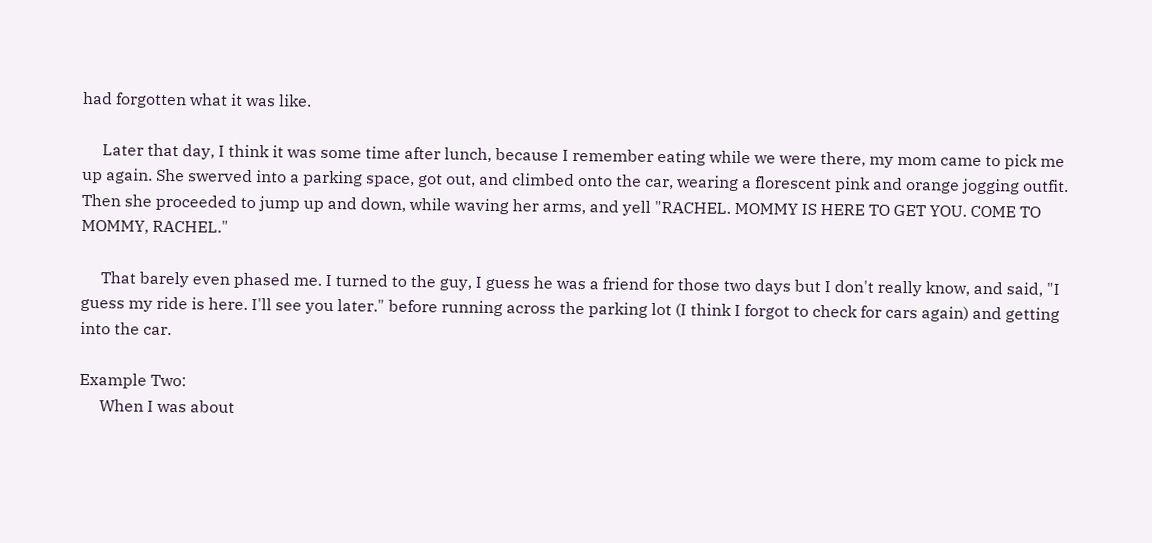had forgotten what it was like.

     Later that day, I think it was some time after lunch, because I remember eating while we were there, my mom came to pick me up again. She swerved into a parking space, got out, and climbed onto the car, wearing a florescent pink and orange jogging outfit. Then she proceeded to jump up and down, while waving her arms, and yell "RACHEL. MOMMY IS HERE TO GET YOU. COME TO MOMMY, RACHEL."

     That barely even phased me. I turned to the guy, I guess he was a friend for those two days but I don't really know, and said, "I guess my ride is here. I'll see you later." before running across the parking lot (I think I forgot to check for cars again) and getting into the car.

Example Two:
     When I was about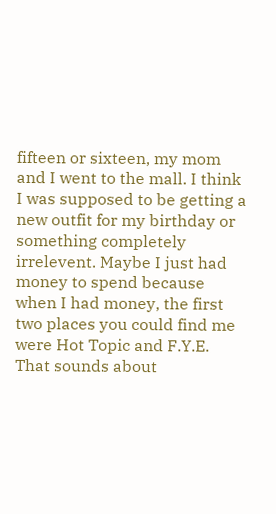fifteen or sixteen, my mom and I went to the mall. I think I was supposed to be getting a new outfit for my birthday or something completely irrelevent. Maybe I just had money to spend because when I had money, the first two places you could find me were Hot Topic and F.Y.E. That sounds about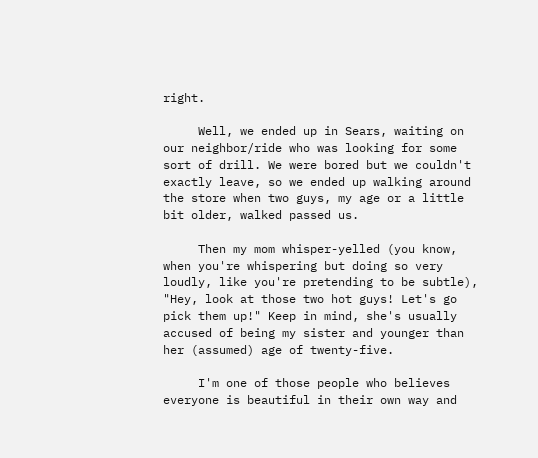right.

     Well, we ended up in Sears, waiting on our neighbor/ride who was looking for some sort of drill. We were bored but we couldn't exactly leave, so we ended up walking around the store when two guys, my age or a little bit older, walked passed us.

     Then my mom whisper-yelled (you know, when you're whispering but doing so very loudly, like you're pretending to be subtle), "Hey, look at those two hot guys! Let's go pick them up!" Keep in mind, she's usually accused of being my sister and younger than her (assumed) age of twenty-five.

     I'm one of those people who believes everyone is beautiful in their own way and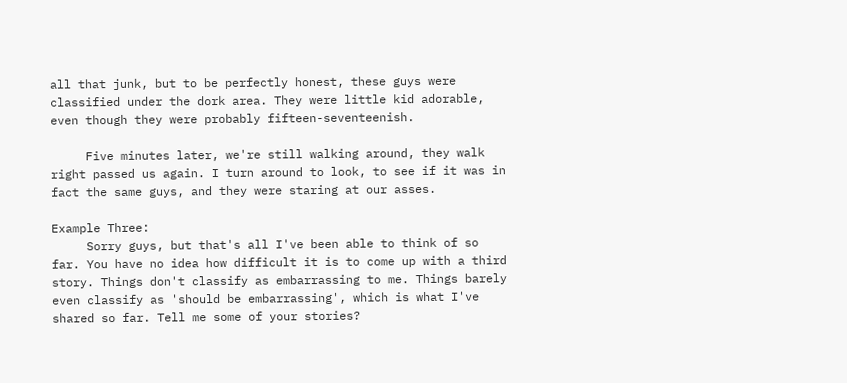all that junk, but to be perfectly honest, these guys were classified under the dork area. They were little kid adorable, even though they were probably fifteen-seventeenish.

     Five minutes later, we're still walking around, they walk right passed us again. I turn around to look, to see if it was in fact the same guys, and they were staring at our asses.

Example Three:
     Sorry guys, but that's all I've been able to think of so far. You have no idea how difficult it is to come up with a third story. Things don't classify as embarrassing to me. Things barely even classify as 'should be embarrassing', which is what I've shared so far. Tell me some of your stories?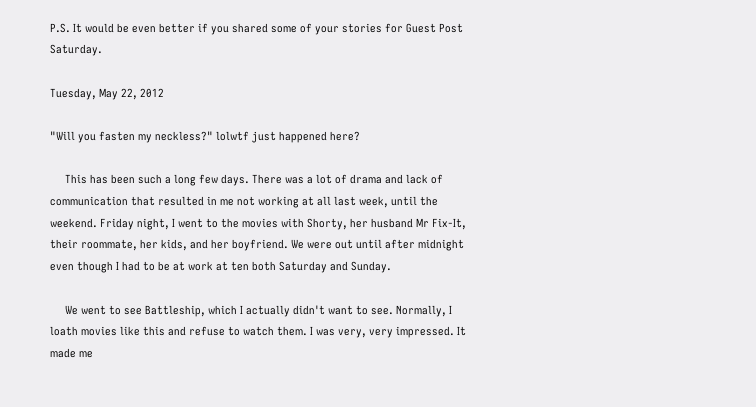P.S. It would be even better if you shared some of your stories for Guest Post Saturday.

Tuesday, May 22, 2012

"Will you fasten my neckless?" lolwtf just happened here?

     This has been such a long few days. There was a lot of drama and lack of communication that resulted in me not working at all last week, until the weekend. Friday night, I went to the movies with Shorty, her husband Mr Fix-It, their roommate, her kids, and her boyfriend. We were out until after midnight even though I had to be at work at ten both Saturday and Sunday.

     We went to see Battleship, which I actually didn't want to see. Normally, I loath movies like this and refuse to watch them. I was very, very impressed. It made me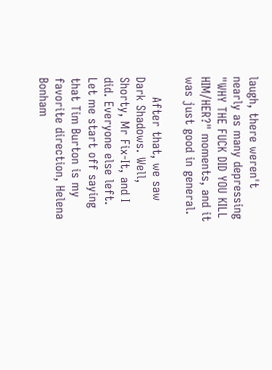laugh, there weren't nearly as many depressing "WHY THE FUCK DID YOU KILL HIM/HER?" moments, and it was just good in general.

     After that, we saw Dark Shadows. Well, Shorty, Mr Fix-It, and I did. Everyone else left. Let me start off saying that Tim Burton is my favorite direction, Helena Bonham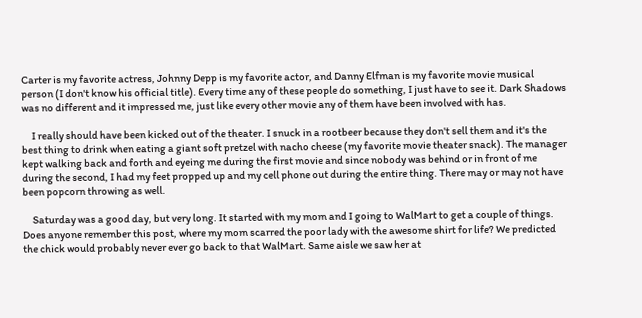Carter is my favorite actress, Johnny Depp is my favorite actor, and Danny Elfman is my favorite movie musical person (I don't know his official title). Every time any of these people do something, I just have to see it. Dark Shadows was no different and it impressed me, just like every other movie any of them have been involved with has.

     I really should have been kicked out of the theater. I snuck in a rootbeer because they don't sell them and it's the best thing to drink when eating a giant soft pretzel with nacho cheese (my favorite movie theater snack). The manager kept walking back and forth and eyeing me during the first movie and since nobody was behind or in front of me during the second, I had my feet propped up and my cell phone out during the entire thing. There may or may not have been popcorn throwing as well.

     Saturday was a good day, but very long. It started with my mom and I going to WalMart to get a couple of things. Does anyone remember this post, where my mom scarred the poor lady with the awesome shirt for life? We predicted the chick would probably never ever go back to that WalMart. Same aisle we saw her at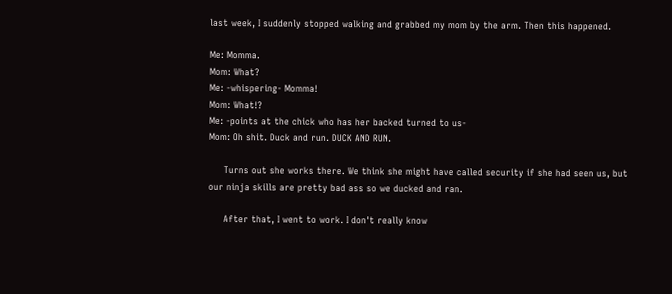last week, I suddenly stopped walking and grabbed my mom by the arm. Then this happened.

Me: Momma.
Mom: What?
Me: -whispering- Momma!
Mom: What!?
Me: -points at the chick who has her backed turned to us-
Mom: Oh shit. Duck and run. DUCK AND RUN.

     Turns out she works there. We think she might have called security if she had seen us, but our ninja skills are pretty bad ass so we ducked and ran.

     After that, I went to work. I don't really know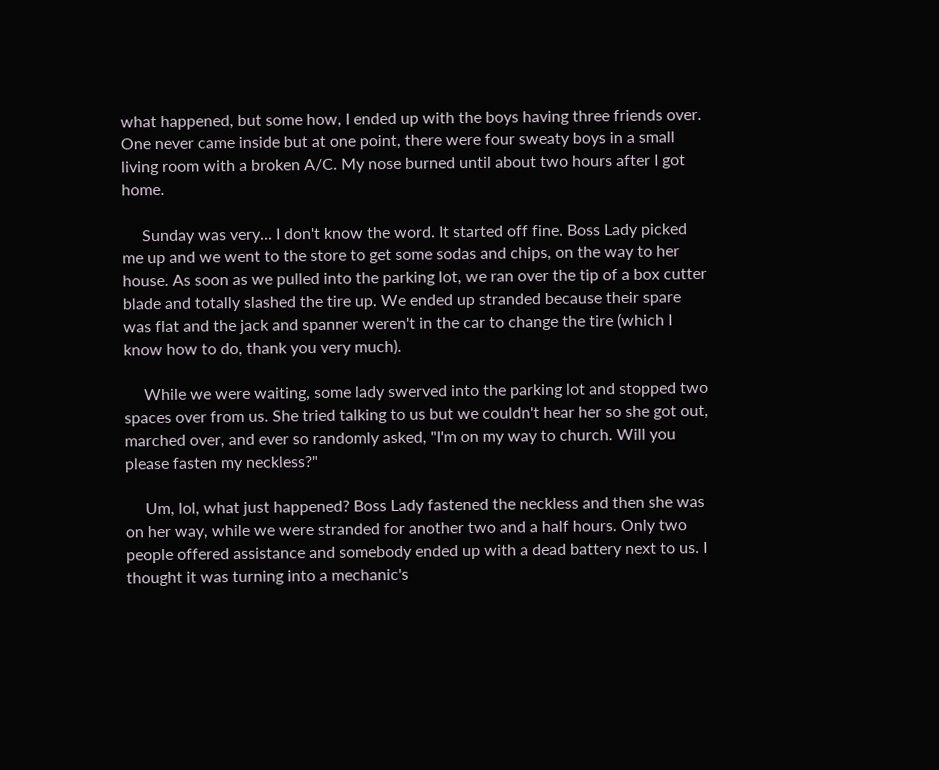what happened, but some how, I ended up with the boys having three friends over. One never came inside but at one point, there were four sweaty boys in a small living room with a broken A/C. My nose burned until about two hours after I got home.

     Sunday was very... I don't know the word. It started off fine. Boss Lady picked me up and we went to the store to get some sodas and chips, on the way to her house. As soon as we pulled into the parking lot, we ran over the tip of a box cutter blade and totally slashed the tire up. We ended up stranded because their spare was flat and the jack and spanner weren't in the car to change the tire (which I know how to do, thank you very much).

     While we were waiting, some lady swerved into the parking lot and stopped two spaces over from us. She tried talking to us but we couldn't hear her so she got out, marched over, and ever so randomly asked, "I'm on my way to church. Will you please fasten my neckless?"

     Um, lol, what just happened? Boss Lady fastened the neckless and then she was on her way, while we were stranded for another two and a half hours. Only two people offered assistance and somebody ended up with a dead battery next to us. I thought it was turning into a mechanic's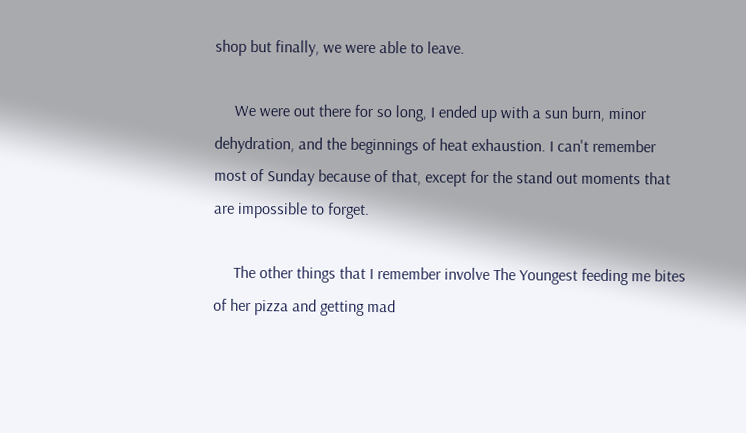shop but finally, we were able to leave.

     We were out there for so long, I ended up with a sun burn, minor dehydration, and the beginnings of heat exhaustion. I can't remember most of Sunday because of that, except for the stand out moments that are impossible to forget.

     The other things that I remember involve The Youngest feeding me bites of her pizza and getting mad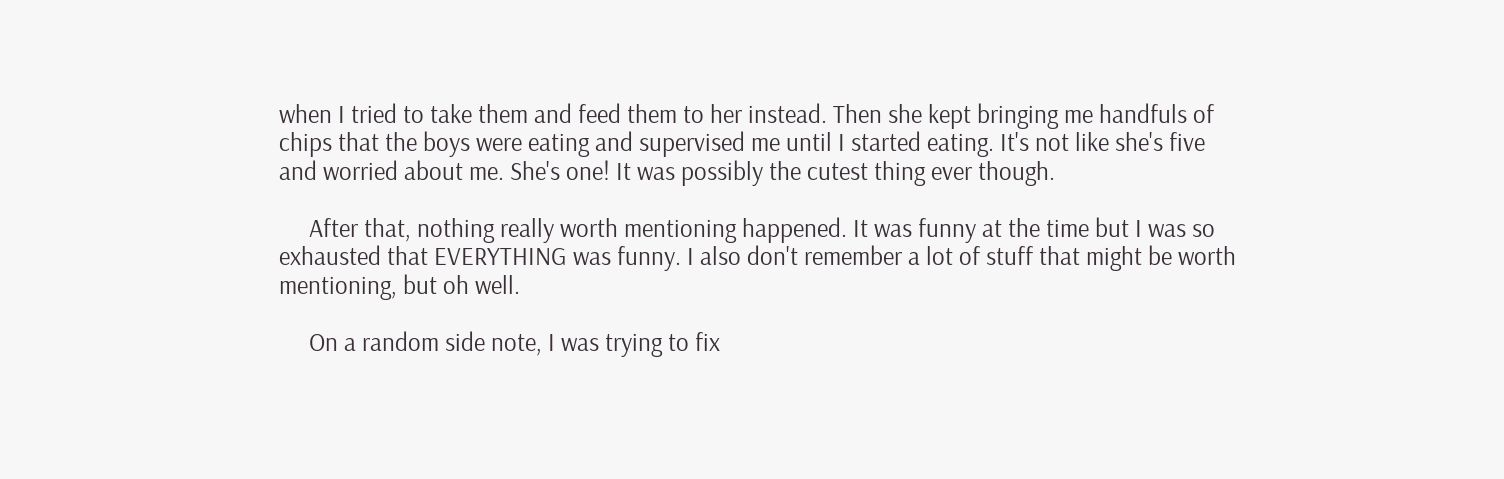when I tried to take them and feed them to her instead. Then she kept bringing me handfuls of chips that the boys were eating and supervised me until I started eating. It's not like she's five and worried about me. She's one! It was possibly the cutest thing ever though.

     After that, nothing really worth mentioning happened. It was funny at the time but I was so exhausted that EVERYTHING was funny. I also don't remember a lot of stuff that might be worth mentioning, but oh well.

     On a random side note, I was trying to fix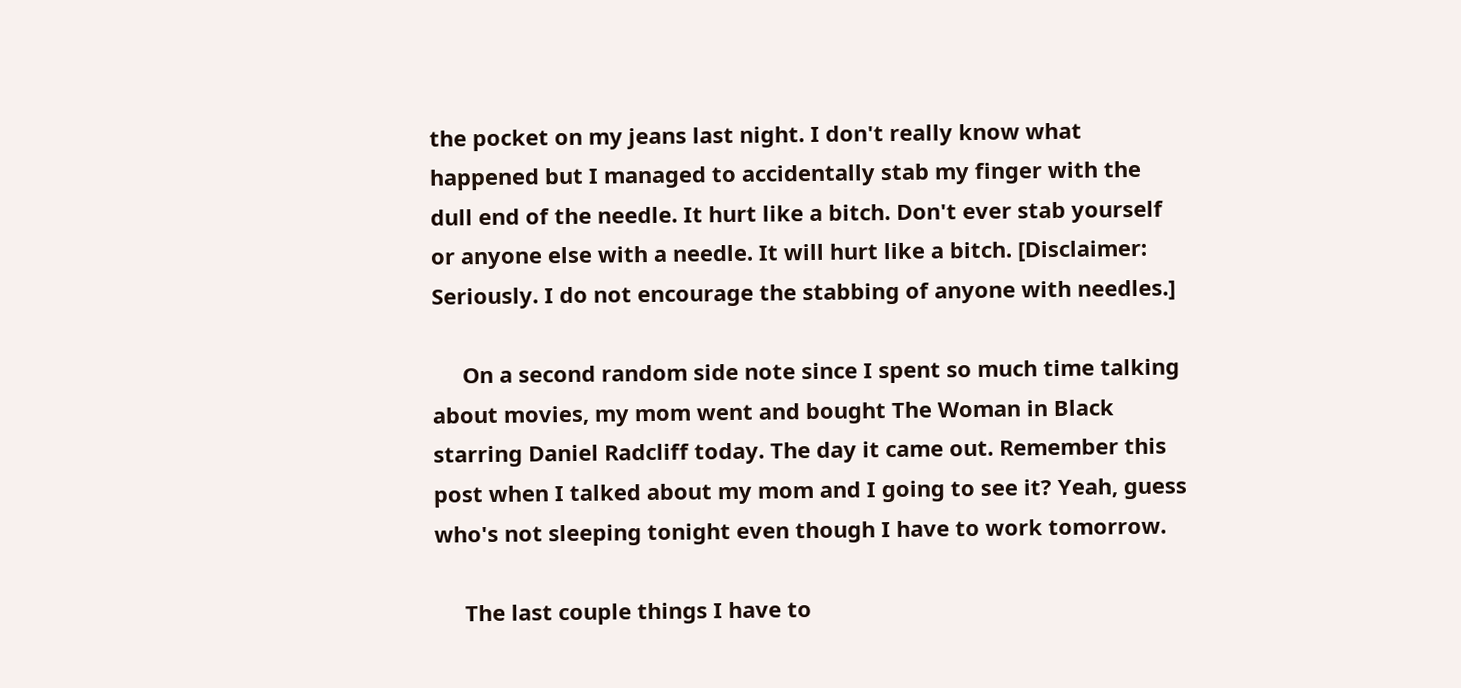the pocket on my jeans last night. I don't really know what happened but I managed to accidentally stab my finger with the dull end of the needle. It hurt like a bitch. Don't ever stab yourself or anyone else with a needle. It will hurt like a bitch. [Disclaimer: Seriously. I do not encourage the stabbing of anyone with needles.]

     On a second random side note since I spent so much time talking about movies, my mom went and bought The Woman in Black starring Daniel Radcliff today. The day it came out. Remember this post when I talked about my mom and I going to see it? Yeah, guess who's not sleeping tonight even though I have to work tomorrow.

     The last couple things I have to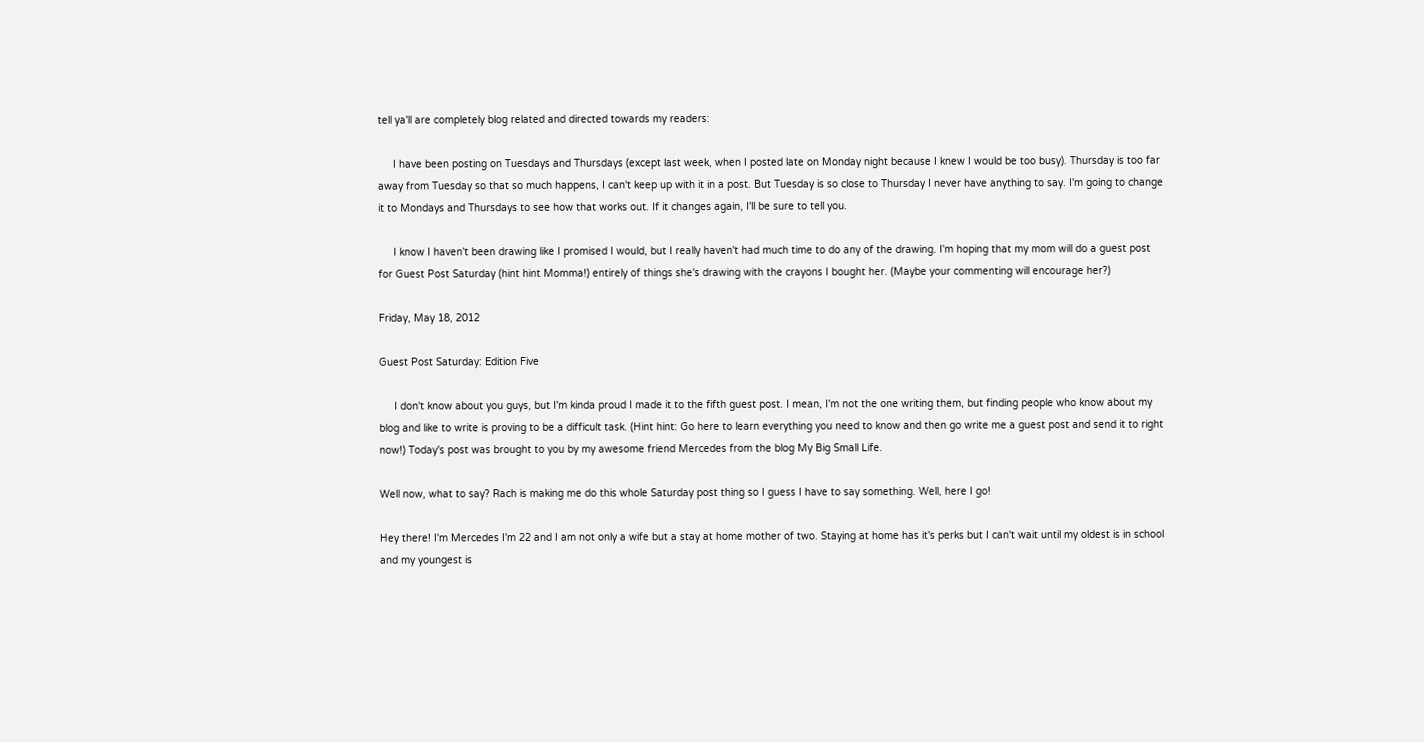tell ya'll are completely blog related and directed towards my readers:

     I have been posting on Tuesdays and Thursdays (except last week, when I posted late on Monday night because I knew I would be too busy). Thursday is too far away from Tuesday so that so much happens, I can't keep up with it in a post. But Tuesday is so close to Thursday I never have anything to say. I'm going to change it to Mondays and Thursdays to see how that works out. If it changes again, I'll be sure to tell you.

     I know I haven't been drawing like I promised I would, but I really haven't had much time to do any of the drawing. I'm hoping that my mom will do a guest post for Guest Post Saturday (hint hint Momma!) entirely of things she's drawing with the crayons I bought her. (Maybe your commenting will encourage her?)

Friday, May 18, 2012

Guest Post Saturday: Edition Five

     I don't know about you guys, but I'm kinda proud I made it to the fifth guest post. I mean, I'm not the one writing them, but finding people who know about my blog and like to write is proving to be a difficult task. (Hint hint: Go here to learn everything you need to know and then go write me a guest post and send it to right now!) Today's post was brought to you by my awesome friend Mercedes from the blog My Big Small Life.

Well now, what to say? Rach is making me do this whole Saturday post thing so I guess I have to say something. Well, here I go!

Hey there! I'm Mercedes I'm 22 and I am not only a wife but a stay at home mother of two. Staying at home has it's perks but I can't wait until my oldest is in school and my youngest is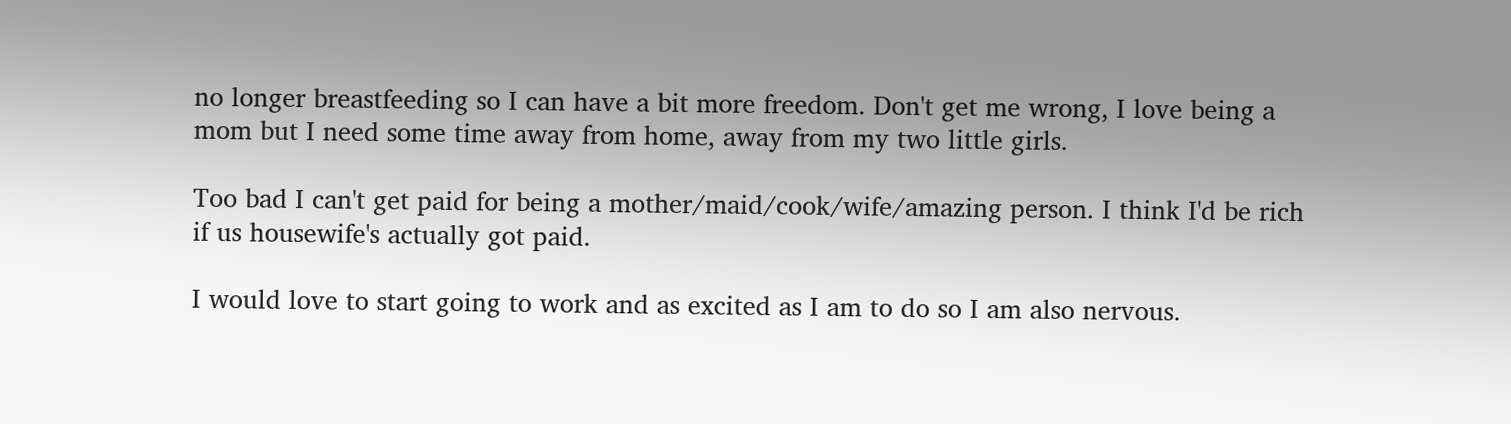no longer breastfeeding so I can have a bit more freedom. Don't get me wrong, I love being a mom but I need some time away from home, away from my two little girls.

Too bad I can't get paid for being a mother/maid/cook/wife/amazing person. I think I'd be rich if us housewife's actually got paid.

I would love to start going to work and as excited as I am to do so I am also nervous.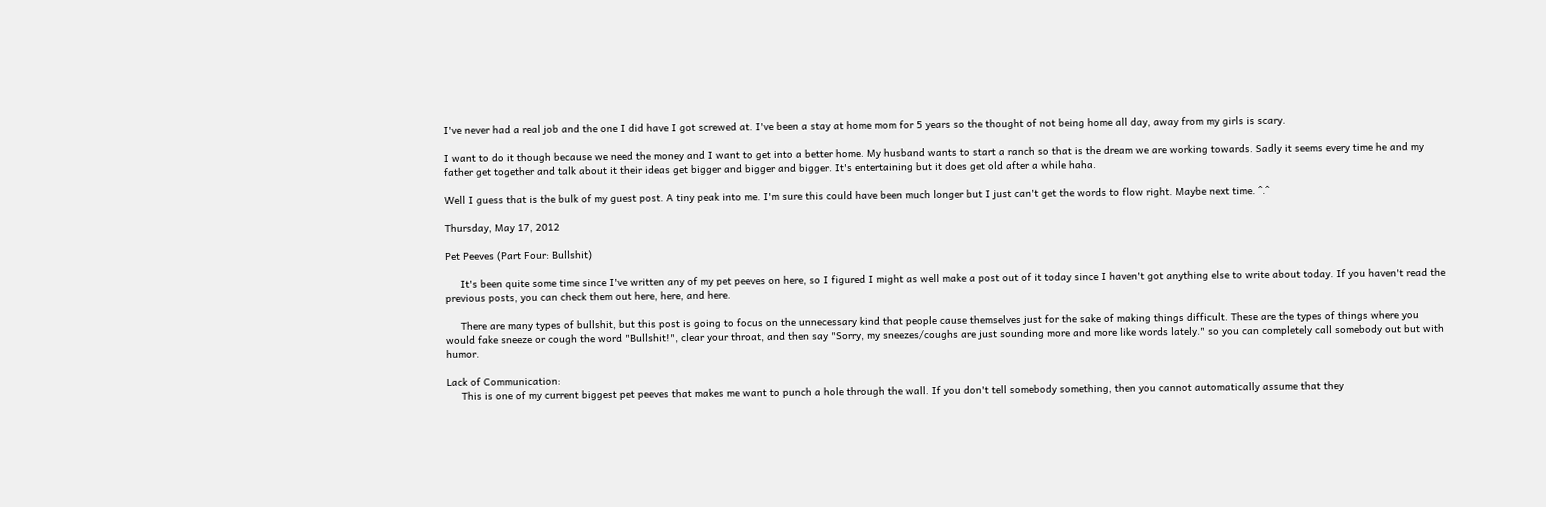I've never had a real job and the one I did have I got screwed at. I've been a stay at home mom for 5 years so the thought of not being home all day, away from my girls is scary.

I want to do it though because we need the money and I want to get into a better home. My husband wants to start a ranch so that is the dream we are working towards. Sadly it seems every time he and my father get together and talk about it their ideas get bigger and bigger and bigger. It's entertaining but it does get old after a while haha.

Well I guess that is the bulk of my guest post. A tiny peak into me. I'm sure this could have been much longer but I just can't get the words to flow right. Maybe next time. ^.^

Thursday, May 17, 2012

Pet Peeves (Part Four: Bullshit)

     It's been quite some time since I've written any of my pet peeves on here, so I figured I might as well make a post out of it today since I haven't got anything else to write about today. If you haven't read the previous posts, you can check them out here, here, and here.

     There are many types of bullshit, but this post is going to focus on the unnecessary kind that people cause themselves just for the sake of making things difficult. These are the types of things where you would fake sneeze or cough the word "Bullshit!", clear your throat, and then say "Sorry, my sneezes/coughs are just sounding more and more like words lately." so you can completely call somebody out but with humor.

Lack of Communication:
     This is one of my current biggest pet peeves that makes me want to punch a hole through the wall. If you don't tell somebody something, then you cannot automatically assume that they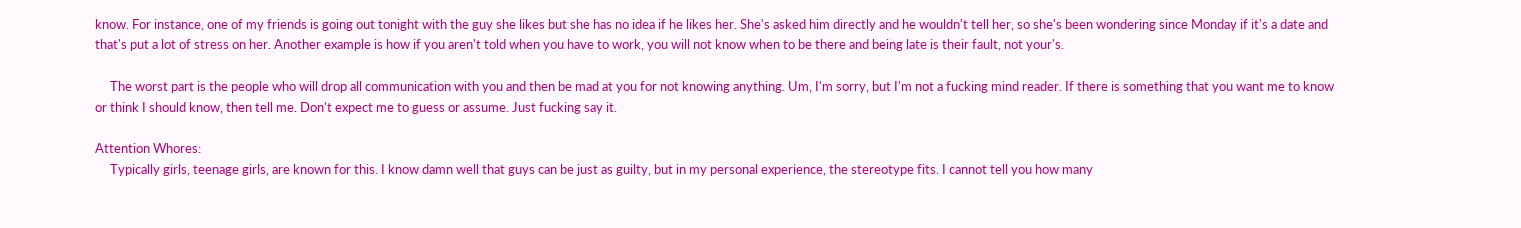know. For instance, one of my friends is going out tonight with the guy she likes but she has no idea if he likes her. She's asked him directly and he wouldn't tell her, so she's been wondering since Monday if it's a date and that's put a lot of stress on her. Another example is how if you aren't told when you have to work, you will not know when to be there and being late is their fault, not your's.

     The worst part is the people who will drop all communication with you and then be mad at you for not knowing anything. Um, I'm sorry, but I'm not a fucking mind reader. If there is something that you want me to know or think I should know, then tell me. Don't expect me to guess or assume. Just fucking say it.

Attention Whores:
     Typically girls, teenage girls, are known for this. I know damn well that guys can be just as guilty, but in my personal experience, the stereotype fits. I cannot tell you how many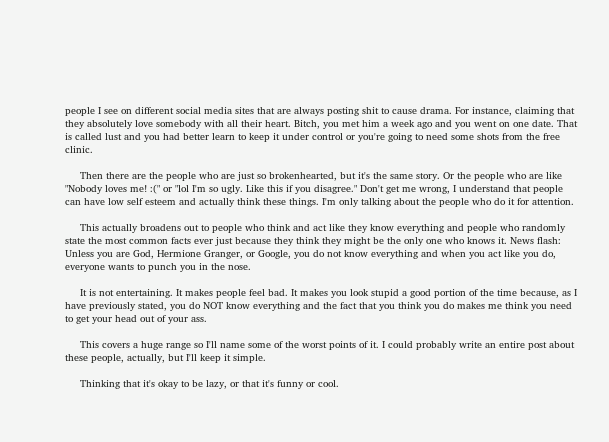people I see on different social media sites that are always posting shit to cause drama. For instance, claiming that they absolutely love somebody with all their heart. Bitch, you met him a week ago and you went on one date. That is called lust and you had better learn to keep it under control or you're going to need some shots from the free clinic.

     Then there are the people who are just so brokenhearted, but it's the same story. Or the people who are like "Nobody loves me! :(" or "lol I'm so ugly. Like this if you disagree." Don't get me wrong, I understand that people can have low self esteem and actually think these things. I'm only talking about the people who do it for attention.

     This actually broadens out to people who think and act like they know everything and people who randomly state the most common facts ever just because they think they might be the only one who knows it. News flash: Unless you are God, Hermione Granger, or Google, you do not know everything and when you act like you do, everyone wants to punch you in the nose.

     It is not entertaining. It makes people feel bad. It makes you look stupid a good portion of the time because, as I have previously stated, you do NOT know everything and the fact that you think you do makes me think you need to get your head out of your ass.

     This covers a huge range so I'll name some of the worst points of it. I could probably write an entire post about these people, actually, but I'll keep it simple.

     Thinking that it's okay to be lazy, or that it's funny or cool.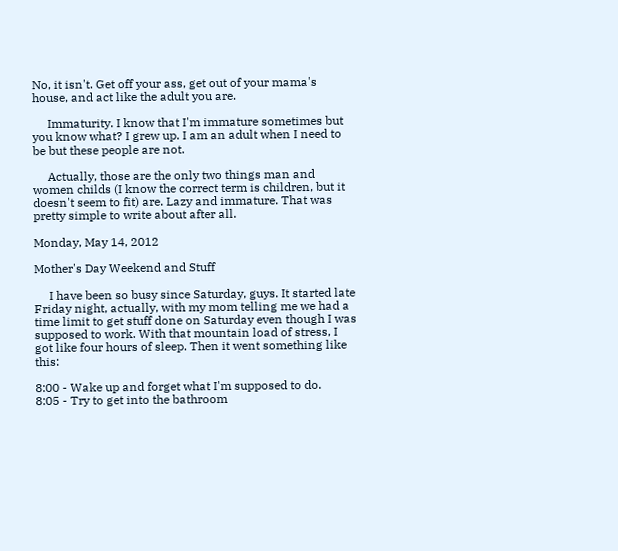No, it isn't. Get off your ass, get out of your mama's house, and act like the adult you are.

     Immaturity. I know that I'm immature sometimes but you know what? I grew up. I am an adult when I need to be but these people are not.

     Actually, those are the only two things man and women childs (I know the correct term is children, but it doesn't seem to fit) are. Lazy and immature. That was pretty simple to write about after all.

Monday, May 14, 2012

Mother's Day Weekend and Stuff

     I have been so busy since Saturday, guys. It started late Friday night, actually, with my mom telling me we had a time limit to get stuff done on Saturday even though I was supposed to work. With that mountain load of stress, I got like four hours of sleep. Then it went something like this:

8:00 - Wake up and forget what I'm supposed to do.
8:05 - Try to get into the bathroom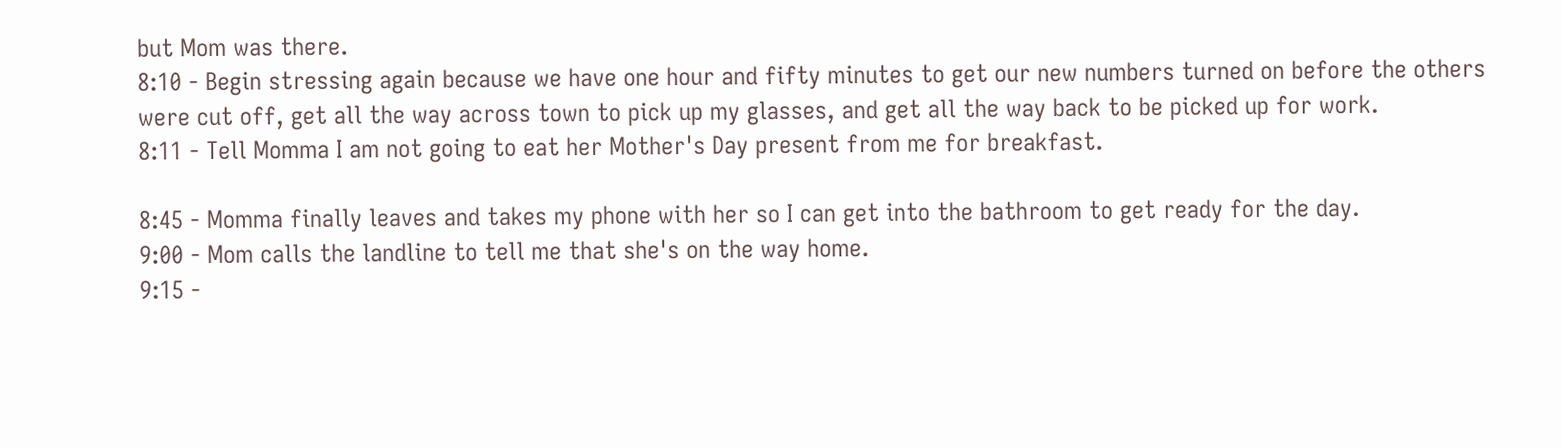but Mom was there.
8:10 - Begin stressing again because we have one hour and fifty minutes to get our new numbers turned on before the others were cut off, get all the way across town to pick up my glasses, and get all the way back to be picked up for work.
8:11 - Tell Momma I am not going to eat her Mother's Day present from me for breakfast.

8:45 - Momma finally leaves and takes my phone with her so I can get into the bathroom to get ready for the day.
9:00 - Mom calls the landline to tell me that she's on the way home.
9:15 -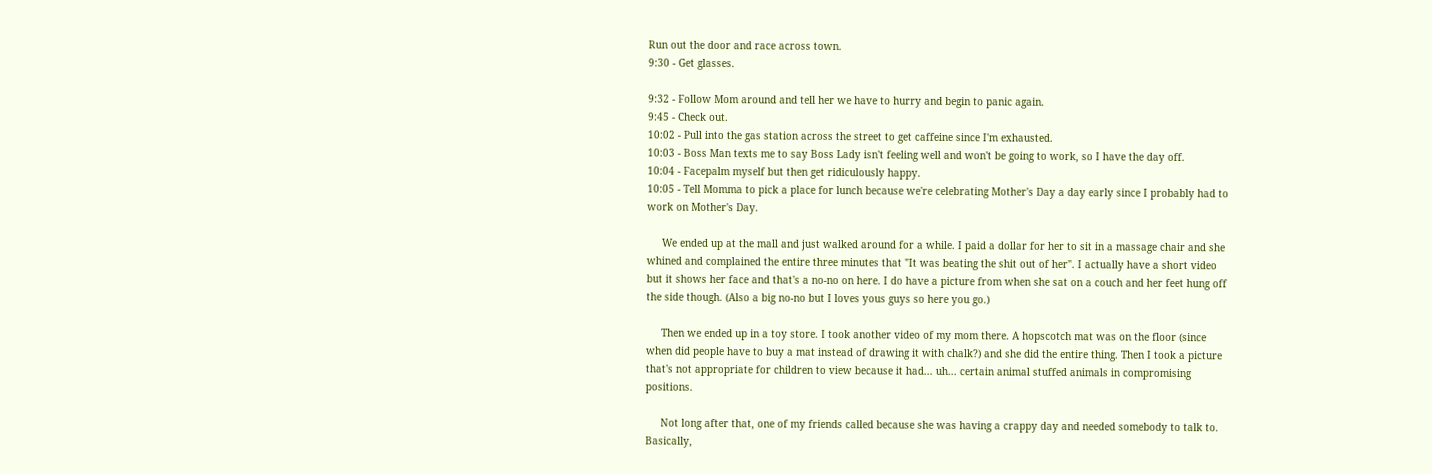Run out the door and race across town.
9:30 - Get glasses.

9:32 - Follow Mom around and tell her we have to hurry and begin to panic again.
9:45 - Check out.
10:02 - Pull into the gas station across the street to get caffeine since I'm exhausted.
10:03 - Boss Man texts me to say Boss Lady isn't feeling well and won't be going to work, so I have the day off.
10:04 - Facepalm myself but then get ridiculously happy.
10:05 - Tell Momma to pick a place for lunch because we're celebrating Mother's Day a day early since I probably had to work on Mother's Day.

     We ended up at the mall and just walked around for a while. I paid a dollar for her to sit in a massage chair and she whined and complained the entire three minutes that "It was beating the shit out of her". I actually have a short video but it shows her face and that's a no-no on here. I do have a picture from when she sat on a couch and her feet hung off the side though. (Also a big no-no but I loves yous guys so here you go.)

     Then we ended up in a toy store. I took another video of my mom there. A hopscotch mat was on the floor (since when did people have to buy a mat instead of drawing it with chalk?) and she did the entire thing. Then I took a picture that's not appropriate for children to view because it had... uh... certain animal stuffed animals in compromising positions.

     Not long after that, one of my friends called because she was having a crappy day and needed somebody to talk to. Basically,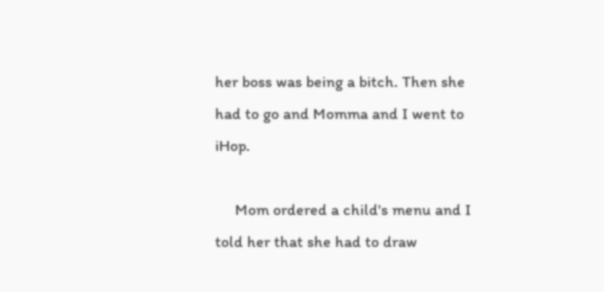her boss was being a bitch. Then she had to go and Momma and I went to iHop.

     Mom ordered a child's menu and I told her that she had to draw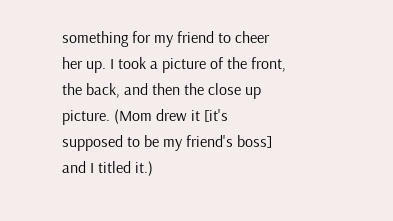something for my friend to cheer her up. I took a picture of the front, the back, and then the close up picture. (Mom drew it [it's supposed to be my friend's boss] and I titled it.)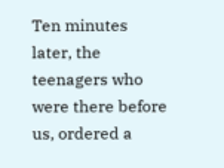Ten minutes later, the teenagers who were there before us, ordered a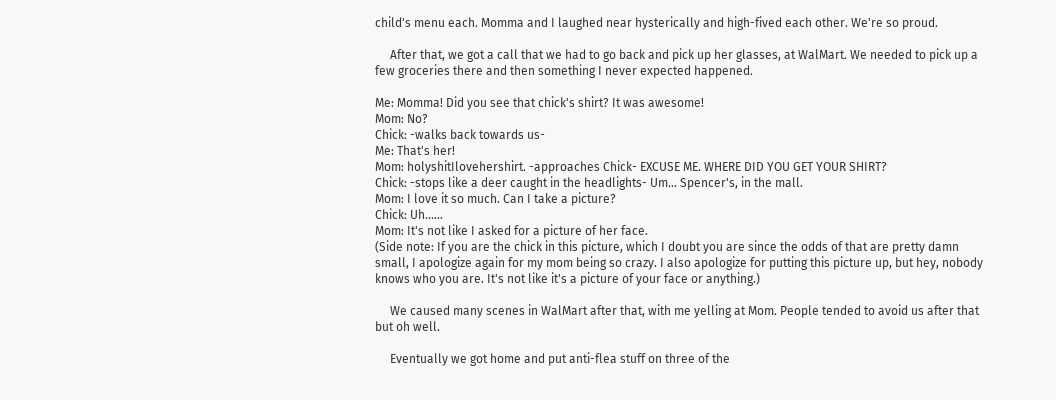child's menu each. Momma and I laughed near hysterically and high-fived each other. We're so proud.

     After that, we got a call that we had to go back and pick up her glasses, at WalMart. We needed to pick up a few groceries there and then something I never expected happened.

Me: Momma! Did you see that chick's shirt? It was awesome!
Mom: No?
Chick: -walks back towards us-
Me: That's her!
Mom: holyshitIlovehershirt. -approaches Chick- EXCUSE ME. WHERE DID YOU GET YOUR SHIRT?
Chick: -stops like a deer caught in the headlights- Um... Spencer's, in the mall.
Mom: I love it so much. Can I take a picture?
Chick: Uh......
Mom: It's not like I asked for a picture of her face.
(Side note: If you are the chick in this picture, which I doubt you are since the odds of that are pretty damn small, I apologize again for my mom being so crazy. I also apologize for putting this picture up, but hey, nobody knows who you are. It's not like it's a picture of your face or anything.)

     We caused many scenes in WalMart after that, with me yelling at Mom. People tended to avoid us after that but oh well.

     Eventually we got home and put anti-flea stuff on three of the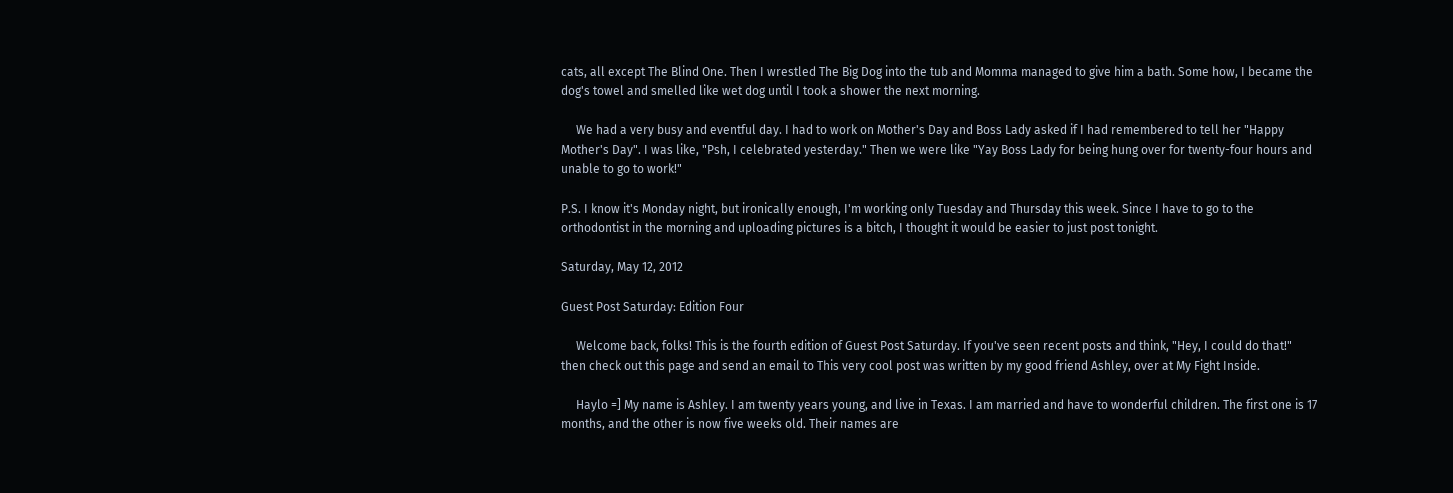cats, all except The Blind One. Then I wrestled The Big Dog into the tub and Momma managed to give him a bath. Some how, I became the dog's towel and smelled like wet dog until I took a shower the next morning.

     We had a very busy and eventful day. I had to work on Mother's Day and Boss Lady asked if I had remembered to tell her "Happy Mother's Day". I was like, "Psh, I celebrated yesterday." Then we were like "Yay Boss Lady for being hung over for twenty-four hours and unable to go to work!"

P.S. I know it's Monday night, but ironically enough, I'm working only Tuesday and Thursday this week. Since I have to go to the orthodontist in the morning and uploading pictures is a bitch, I thought it would be easier to just post tonight.

Saturday, May 12, 2012

Guest Post Saturday: Edition Four

     Welcome back, folks! This is the fourth edition of Guest Post Saturday. If you've seen recent posts and think, "Hey, I could do that!" then check out this page and send an email to This very cool post was written by my good friend Ashley, over at My Fight Inside.

     Haylo =] My name is Ashley. I am twenty years young, and live in Texas. I am married and have to wonderful children. The first one is 17 months, and the other is now five weeks old. Their names are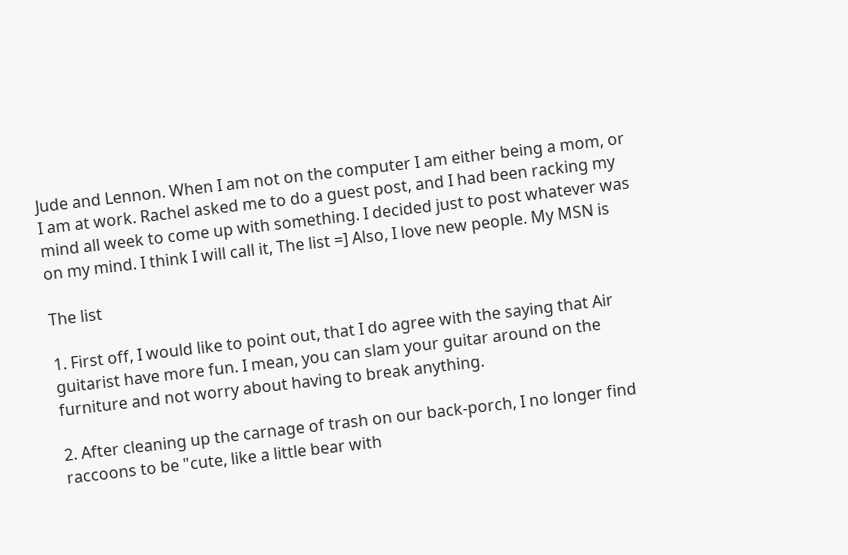Jude and Lennon. When I am not on the computer I am either being a mom, or I am at work. Rachel asked me to do a guest post, and I had been racking my mind all week to come up with something. I decided just to post whatever was on my mind. I think I will call it, The list =] Also, I love new people. My MSN is

The list

1. First off, I would like to point out, that I do agree with the saying that Air guitarist have more fun. I mean, you can slam your guitar around on the furniture and not worry about having to break anything.

2. After cleaning up the carnage of trash on our back-porch, I no longer find raccoons to be "cute, like a little bear with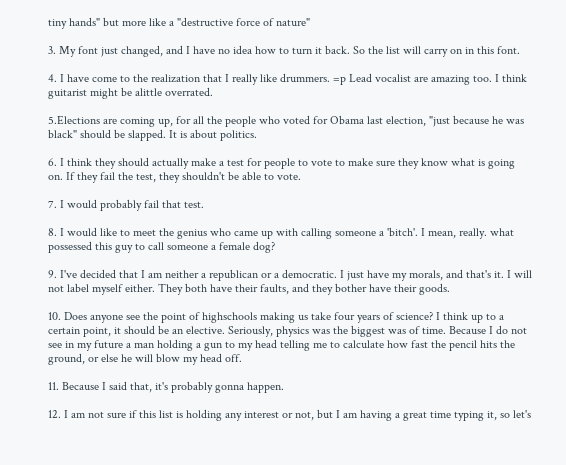tiny hands" but more like a "destructive force of nature"

3. My font just changed, and I have no idea how to turn it back. So the list will carry on in this font.

4. I have come to the realization that I really like drummers. =p Lead vocalist are amazing too. I think guitarist might be alittle overrated.

5.Elections are coming up, for all the people who voted for Obama last election, "just because he was black" should be slapped. It is about politics.

6. I think they should actually make a test for people to vote to make sure they know what is going on. If they fail the test, they shouldn't be able to vote.

7. I would probably fail that test.

8. I would like to meet the genius who came up with calling someone a 'bitch'. I mean, really. what possessed this guy to call someone a female dog?

9. I've decided that I am neither a republican or a democratic. I just have my morals, and that's it. I will not label myself either. They both have their faults, and they bother have their goods.

10. Does anyone see the point of highschools making us take four years of science? I think up to a certain point, it should be an elective. Seriously, physics was the biggest was of time. Because I do not see in my future a man holding a gun to my head telling me to calculate how fast the pencil hits the ground, or else he will blow my head off.

11. Because I said that, it's probably gonna happen.

12. I am not sure if this list is holding any interest or not, but I am having a great time typing it, so let's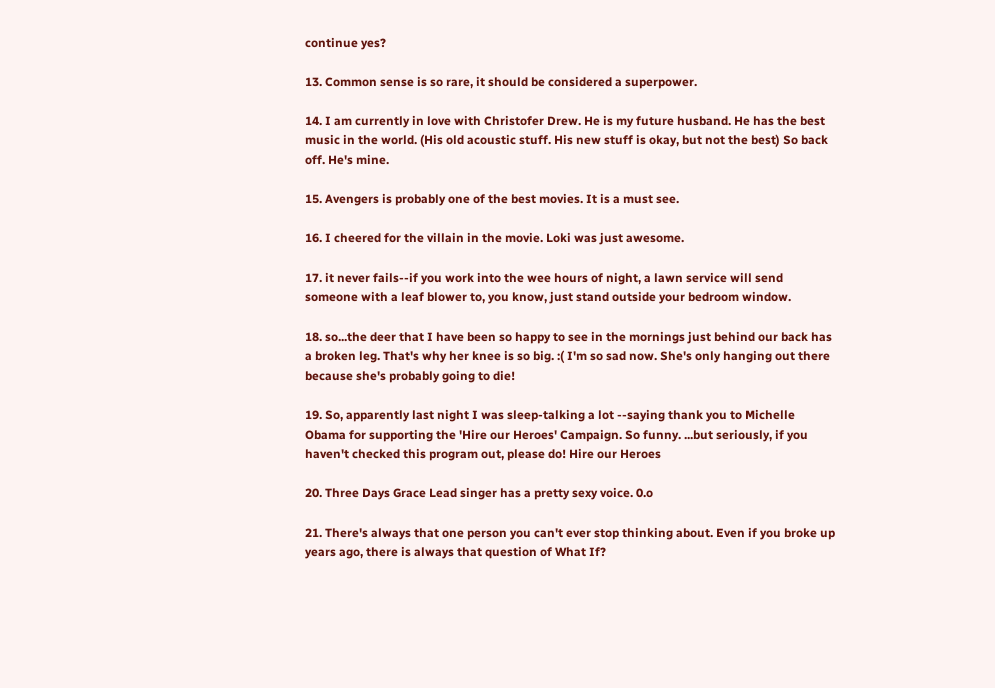continue yes?

13. Common sense is so rare, it should be considered a superpower.

14. I am currently in love with Christofer Drew. He is my future husband. He has the best music in the world. (His old acoustic stuff. His new stuff is okay, but not the best) So back off. He's mine.

15. Avengers is probably one of the best movies. It is a must see.

16. I cheered for the villain in the movie. Loki was just awesome.

17. it never fails--if you work into the wee hours of night, a lawn service will send someone with a leaf blower to, you know, just stand outside your bedroom window.

18. so...the deer that I have been so happy to see in the mornings just behind our back has a broken leg. That's why her knee is so big. :( I'm so sad now. She's only hanging out there because she's probably going to die!

19. So, apparently last night I was sleep-talking a lot --saying thank you to Michelle Obama for supporting the 'Hire our Heroes' Campaign. So funny. ...but seriously, if you haven't checked this program out, please do! Hire our Heroes

20. Three Days Grace Lead singer has a pretty sexy voice. 0.o

21. There's always that one person you can't ever stop thinking about. Even if you broke up years ago, there is always that question of What If?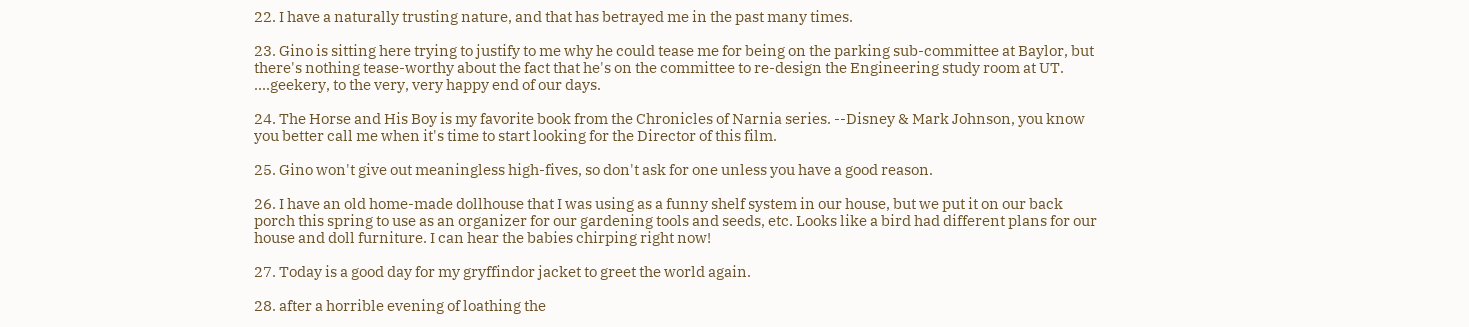22. I have a naturally trusting nature, and that has betrayed me in the past many times.

23. Gino is sitting here trying to justify to me why he could tease me for being on the parking sub-committee at Baylor, but there's nothing tease-worthy about the fact that he's on the committee to re-design the Engineering study room at UT. ....geekery, to the very, very happy end of our days.

24. The Horse and His Boy is my favorite book from the Chronicles of Narnia series. --Disney & Mark Johnson, you know you better call me when it's time to start looking for the Director of this film.

25. Gino won't give out meaningless high-fives, so don't ask for one unless you have a good reason.

26. I have an old home-made dollhouse that I was using as a funny shelf system in our house, but we put it on our back porch this spring to use as an organizer for our gardening tools and seeds, etc. Looks like a bird had different plans for our house and doll furniture. I can hear the babies chirping right now!

27. Today is a good day for my gryffindor jacket to greet the world again.

28. after a horrible evening of loathing the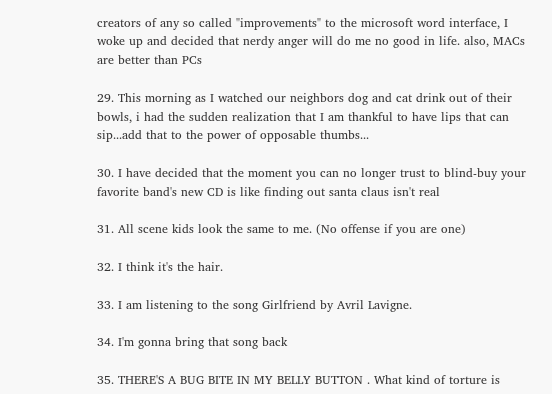creators of any so called "improvements" to the microsoft word interface, I woke up and decided that nerdy anger will do me no good in life. also, MACs are better than PCs

29. This morning as I watched our neighbors dog and cat drink out of their bowls, i had the sudden realization that I am thankful to have lips that can sip...add that to the power of opposable thumbs...

30. I have decided that the moment you can no longer trust to blind-buy your favorite band's new CD is like finding out santa claus isn't real

31. All scene kids look the same to me. (No offense if you are one)

32. I think it's the hair.

33. I am listening to the song Girlfriend by Avril Lavigne.

34. I'm gonna bring that song back

35. THERE'S A BUG BITE IN MY BELLY BUTTON . What kind of torture is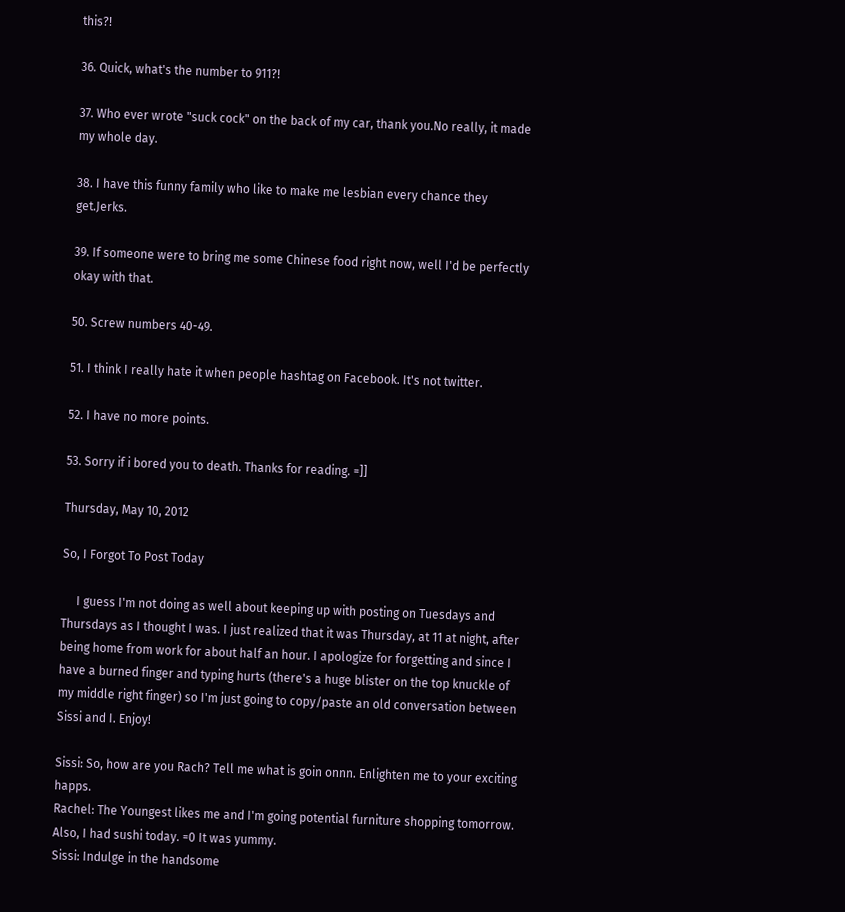this?!

36. Quick, what's the number to 911?!

37. Who ever wrote "suck cock" on the back of my car, thank you.No really, it made my whole day.

38. I have this funny family who like to make me lesbian every chance they get.Jerks.

39. If someone were to bring me some Chinese food right now, well I'd be perfectly okay with that.

50. Screw numbers 40-49.

51. I think I really hate it when people hashtag on Facebook. It's not twitter.

52. I have no more points.

53. Sorry if i bored you to death. Thanks for reading. =]]

Thursday, May 10, 2012

So, I Forgot To Post Today

     I guess I'm not doing as well about keeping up with posting on Tuesdays and Thursdays as I thought I was. I just realized that it was Thursday, at 11 at night, after being home from work for about half an hour. I apologize for forgetting and since I have a burned finger and typing hurts (there's a huge blister on the top knuckle of my middle right finger) so I'm just going to copy/paste an old conversation between Sissi and I. Enjoy!

Sissi: So, how are you Rach? Tell me what is goin onnn. Enlighten me to your exciting happs.
Rachel: The Youngest likes me and I'm going potential furniture shopping tomorrow. Also, I had sushi today. =0 It was yummy.
Sissi: Indulge in the handsome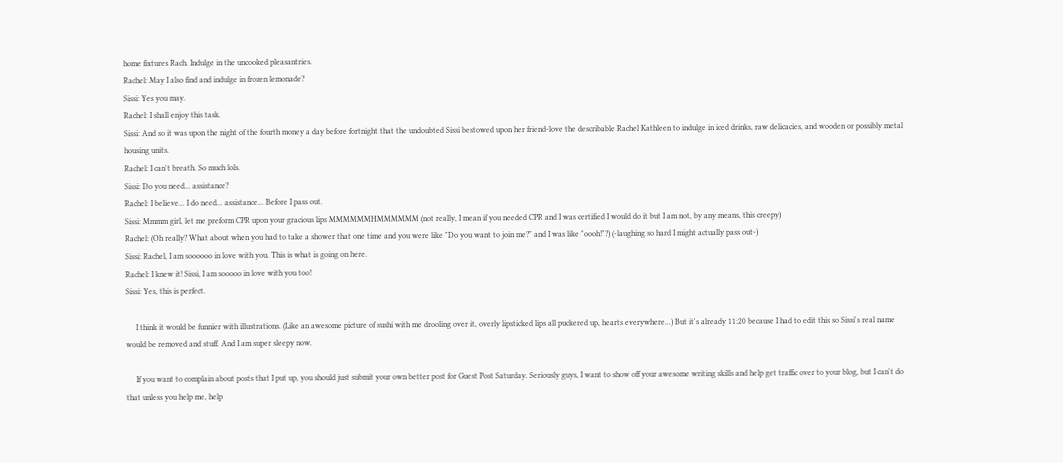home fixtures Rach. Indulge in the uncooked pleasantries.
Rachel: May I also find and indulge in frozen lemonade?
Sissi: Yes you may.
Rachel: I shall enjoy this task.
Sissi: And so it was upon the night of the fourth money a day before fortnight that the undoubted Sissi bestowed upon her friend-love the describable Rachel Kathleen to indulge in iced drinks, raw delicacies, and wooden or possibly metal housing units.
Rachel: I can't breath. So much lols.
Sissi: Do you need... assistance?
Rachel: I believe... I do need... assistance... Before I pass out.
Sissi: Mmmm girl, let me preform CPR upon your gracious lips MMMMMMHMMMMMM (not really, I mean if you needed CPR and I was certified I would do it but I am not, by any means, this creepy)
Rachel: (Oh really? What about when you had to take a shower that one time and you were like "Do you want to join me?" and I was like "oooh!"?) (-laughing so hard I might actually pass out-)
Sissi: Rachel, I am soooooo in love with you. This is what is going on here.
Rachel: I knew it! Sissi, I am sooooo in love with you too!
Sissi: Yes, this is perfect.

     I think it would be funnier with illustrations. (Like an awesome picture of sushi with me drooling over it, overly lipsticked lips all puckered up, hearts everywhere...) But it's already 11:20 because I had to edit this so Sissi's real name would be removed and stuff. And I am super sleepy now.

     If you want to complain about posts that I put up, you should just submit your own better post for Guest Post Saturday. Seriously guys, I want to show off your awesome writing skills and help get traffic over to your blog, but I can't do that unless you help me, help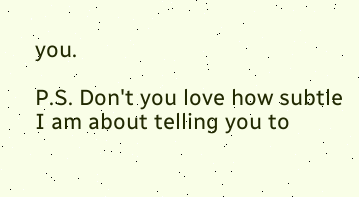you.

P.S. Don't you love how subtle I am about telling you to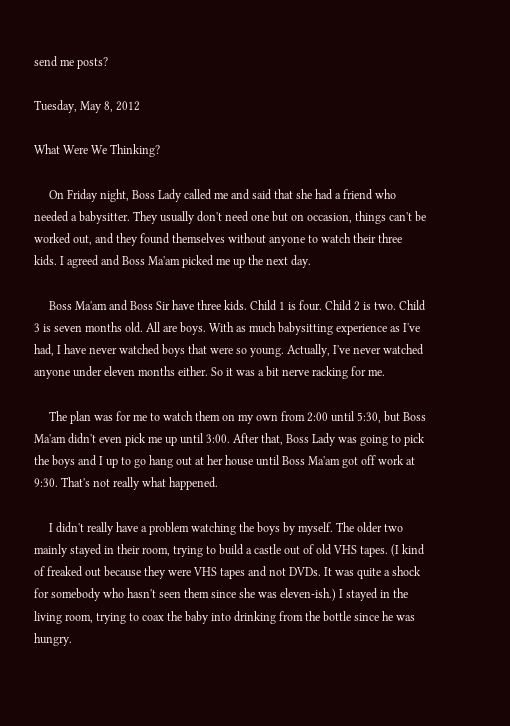send me posts?

Tuesday, May 8, 2012

What Were We Thinking?

     On Friday night, Boss Lady called me and said that she had a friend who needed a babysitter. They usually don't need one but on occasion, things can't be worked out, and they found themselves without anyone to watch their three kids. I agreed and Boss Ma'am picked me up the next day.

     Boss Ma'am and Boss Sir have three kids. Child 1 is four. Child 2 is two. Child 3 is seven months old. All are boys. With as much babysitting experience as I've had, I have never watched boys that were so young. Actually, I've never watched anyone under eleven months either. So it was a bit nerve racking for me.

     The plan was for me to watch them on my own from 2:00 until 5:30, but Boss Ma'am didn't even pick me up until 3:00. After that, Boss Lady was going to pick the boys and I up to go hang out at her house until Boss Ma'am got off work at 9:30. That's not really what happened.

     I didn't really have a problem watching the boys by myself. The older two mainly stayed in their room, trying to build a castle out of old VHS tapes. (I kind of freaked out because they were VHS tapes and not DVDs. It was quite a shock for somebody who hasn't seen them since she was eleven-ish.) I stayed in the living room, trying to coax the baby into drinking from the bottle since he was hungry.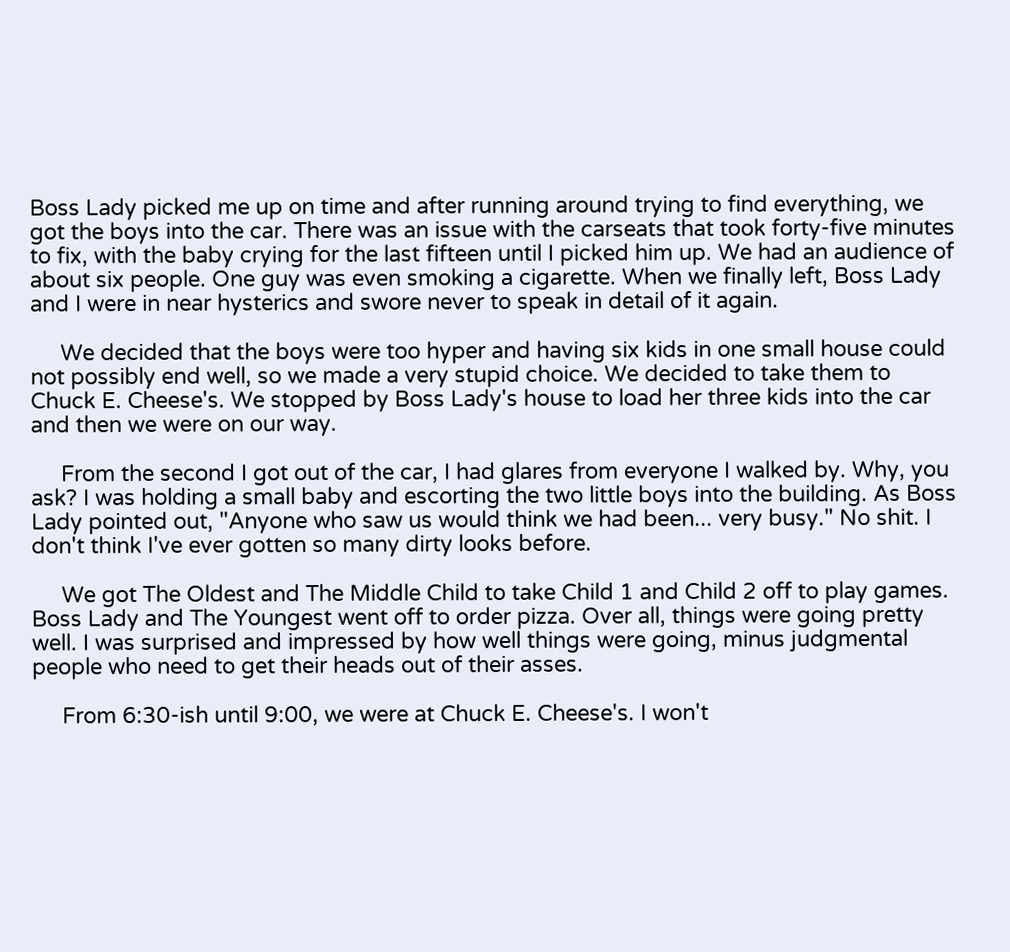Boss Lady picked me up on time and after running around trying to find everything, we got the boys into the car. There was an issue with the carseats that took forty-five minutes to fix, with the baby crying for the last fifteen until I picked him up. We had an audience of about six people. One guy was even smoking a cigarette. When we finally left, Boss Lady and I were in near hysterics and swore never to speak in detail of it again.

     We decided that the boys were too hyper and having six kids in one small house could not possibly end well, so we made a very stupid choice. We decided to take them to Chuck E. Cheese's. We stopped by Boss Lady's house to load her three kids into the car and then we were on our way.

     From the second I got out of the car, I had glares from everyone I walked by. Why, you ask? I was holding a small baby and escorting the two little boys into the building. As Boss Lady pointed out, "Anyone who saw us would think we had been... very busy." No shit. I don't think I've ever gotten so many dirty looks before.

     We got The Oldest and The Middle Child to take Child 1 and Child 2 off to play games. Boss Lady and The Youngest went off to order pizza. Over all, things were going pretty well. I was surprised and impressed by how well things were going, minus judgmental people who need to get their heads out of their asses.

     From 6:30-ish until 9:00, we were at Chuck E. Cheese's. I won't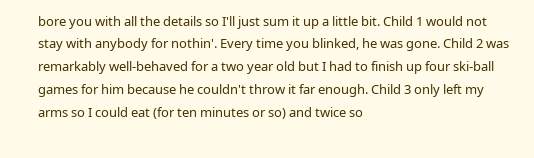bore you with all the details so I'll just sum it up a little bit. Child 1 would not stay with anybody for nothin'. Every time you blinked, he was gone. Child 2 was remarkably well-behaved for a two year old but I had to finish up four ski-ball games for him because he couldn't throw it far enough. Child 3 only left my arms so I could eat (for ten minutes or so) and twice so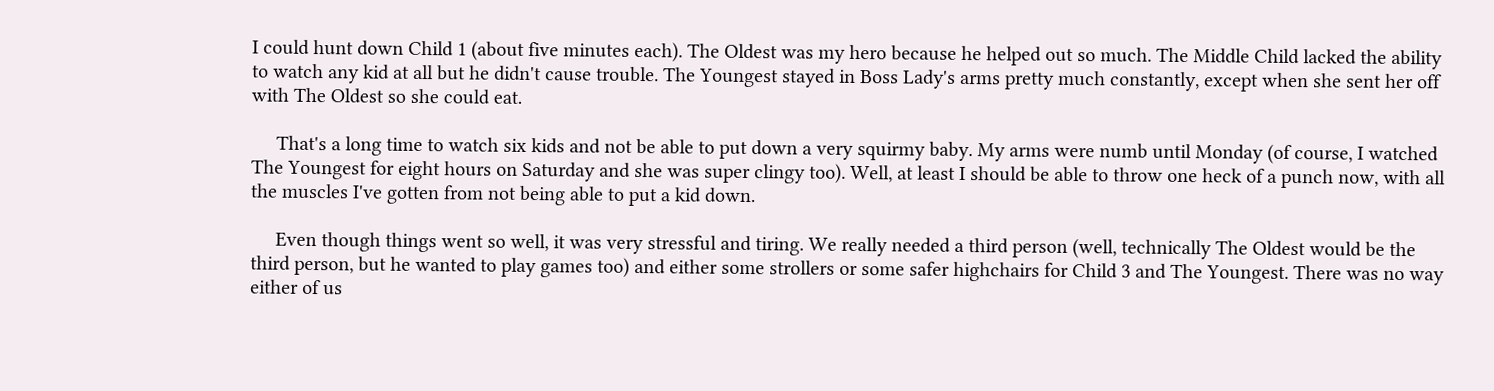I could hunt down Child 1 (about five minutes each). The Oldest was my hero because he helped out so much. The Middle Child lacked the ability to watch any kid at all but he didn't cause trouble. The Youngest stayed in Boss Lady's arms pretty much constantly, except when she sent her off with The Oldest so she could eat.

     That's a long time to watch six kids and not be able to put down a very squirmy baby. My arms were numb until Monday (of course, I watched The Youngest for eight hours on Saturday and she was super clingy too). Well, at least I should be able to throw one heck of a punch now, with all the muscles I've gotten from not being able to put a kid down.

     Even though things went so well, it was very stressful and tiring. We really needed a third person (well, technically The Oldest would be the third person, but he wanted to play games too) and either some strollers or some safer highchairs for Child 3 and The Youngest. There was no way either of us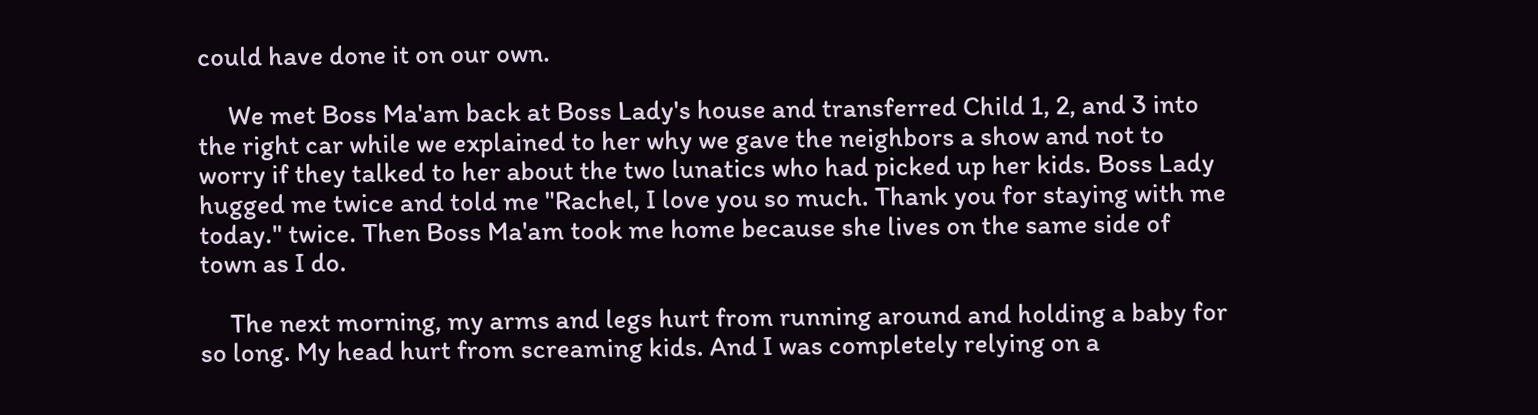could have done it on our own.

     We met Boss Ma'am back at Boss Lady's house and transferred Child 1, 2, and 3 into the right car while we explained to her why we gave the neighbors a show and not to worry if they talked to her about the two lunatics who had picked up her kids. Boss Lady hugged me twice and told me "Rachel, I love you so much. Thank you for staying with me today." twice. Then Boss Ma'am took me home because she lives on the same side of town as I do.

     The next morning, my arms and legs hurt from running around and holding a baby for so long. My head hurt from screaming kids. And I was completely relying on a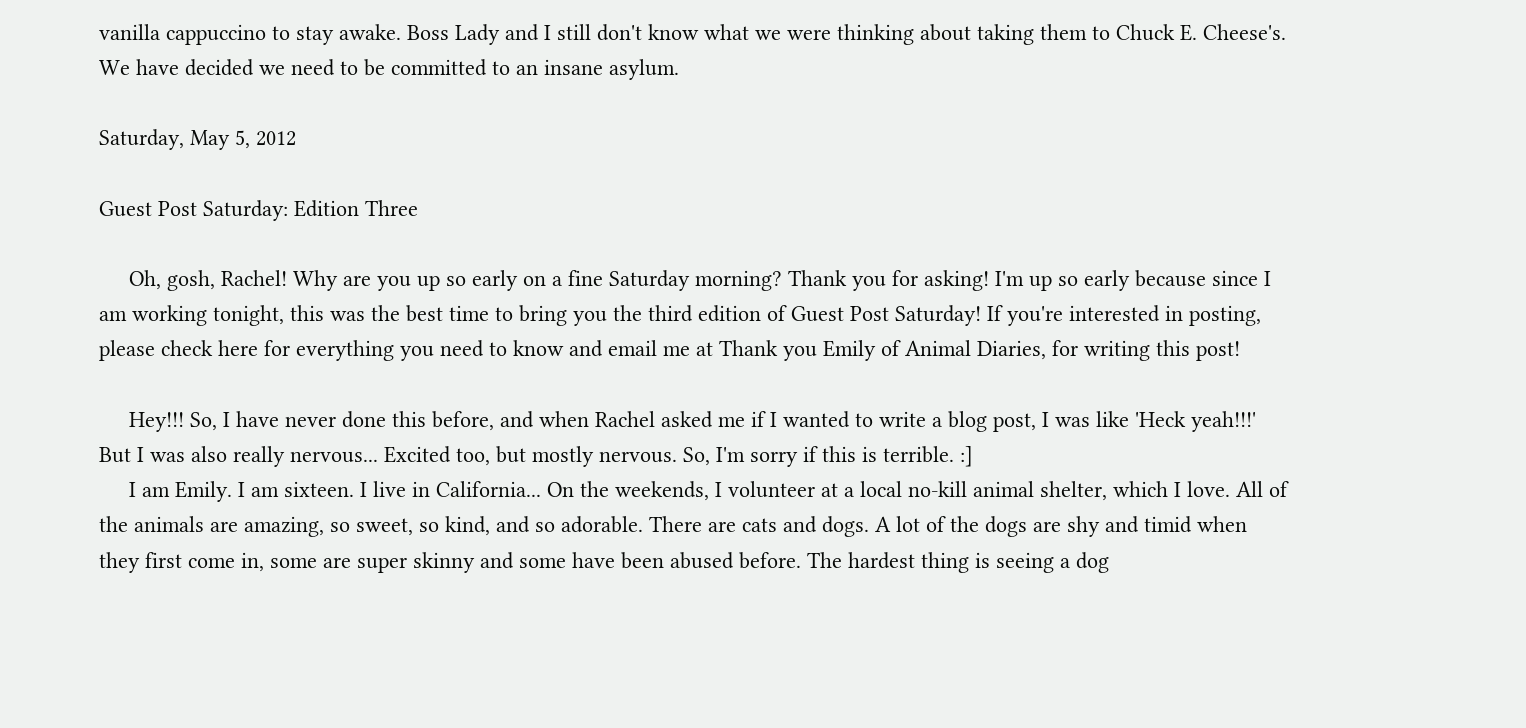vanilla cappuccino to stay awake. Boss Lady and I still don't know what we were thinking about taking them to Chuck E. Cheese's. We have decided we need to be committed to an insane asylum.

Saturday, May 5, 2012

Guest Post Saturday: Edition Three

     Oh, gosh, Rachel! Why are you up so early on a fine Saturday morning? Thank you for asking! I'm up so early because since I am working tonight, this was the best time to bring you the third edition of Guest Post Saturday! If you're interested in posting, please check here for everything you need to know and email me at Thank you Emily of Animal Diaries, for writing this post!

     Hey!!! So, I have never done this before, and when Rachel asked me if I wanted to write a blog post, I was like 'Heck yeah!!!' But I was also really nervous... Excited too, but mostly nervous. So, I'm sorry if this is terrible. :]
     I am Emily. I am sixteen. I live in California... On the weekends, I volunteer at a local no-kill animal shelter, which I love. All of the animals are amazing, so sweet, so kind, and so adorable. There are cats and dogs. A lot of the dogs are shy and timid when they first come in, some are super skinny and some have been abused before. The hardest thing is seeing a dog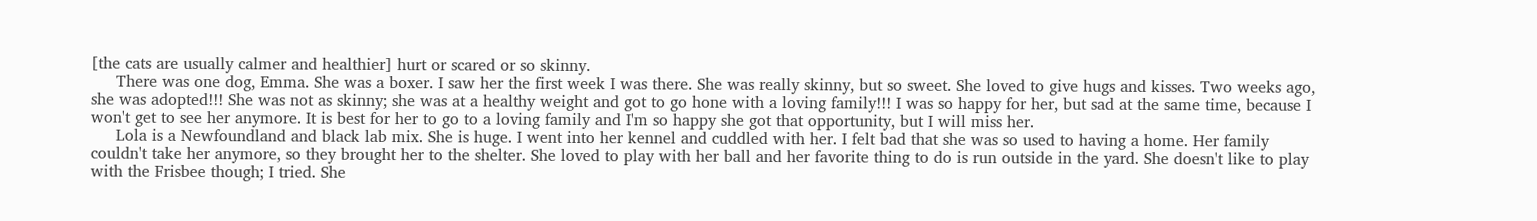[the cats are usually calmer and healthier] hurt or scared or so skinny.
     There was one dog, Emma. She was a boxer. I saw her the first week I was there. She was really skinny, but so sweet. She loved to give hugs and kisses. Two weeks ago, she was adopted!!! She was not as skinny; she was at a healthy weight and got to go hone with a loving family!!! I was so happy for her, but sad at the same time, because I won't get to see her anymore. It is best for her to go to a loving family and I'm so happy she got that opportunity, but I will miss her.
     Lola is a Newfoundland and black lab mix. She is huge. I went into her kennel and cuddled with her. I felt bad that she was so used to having a home. Her family couldn't take her anymore, so they brought her to the shelter. She loved to play with her ball and her favorite thing to do is run outside in the yard. She doesn't like to play with the Frisbee though; I tried. She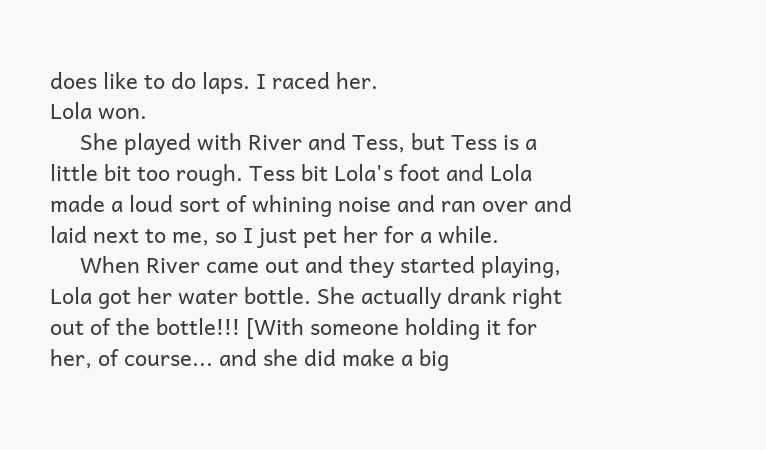does like to do laps. I raced her.
Lola won.
     She played with River and Tess, but Tess is a little bit too rough. Tess bit Lola's foot and Lola made a loud sort of whining noise and ran over and laid next to me, so I just pet her for a while.
     When River came out and they started playing, Lola got her water bottle. She actually drank right out of the bottle!!! [With someone holding it for her, of course... and she did make a big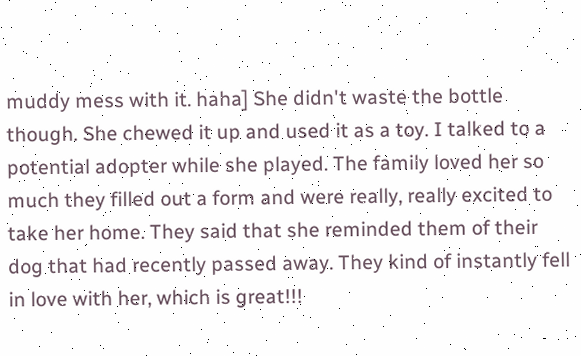muddy mess with it. haha] She didn't waste the bottle though. She chewed it up and used it as a toy. I talked to a potential adopter while she played. The family loved her so much they filled out a form and were really, really excited to take her home. They said that she reminded them of their dog that had recently passed away. They kind of instantly fell in love with her, which is great!!!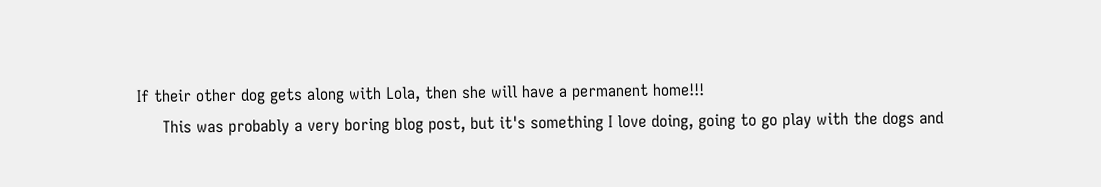If their other dog gets along with Lola, then she will have a permanent home!!!
     This was probably a very boring blog post, but it's something I love doing, going to go play with the dogs and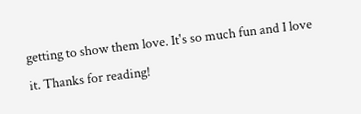getting to show them love. It's so much fun and I love it. Thanks for reading!